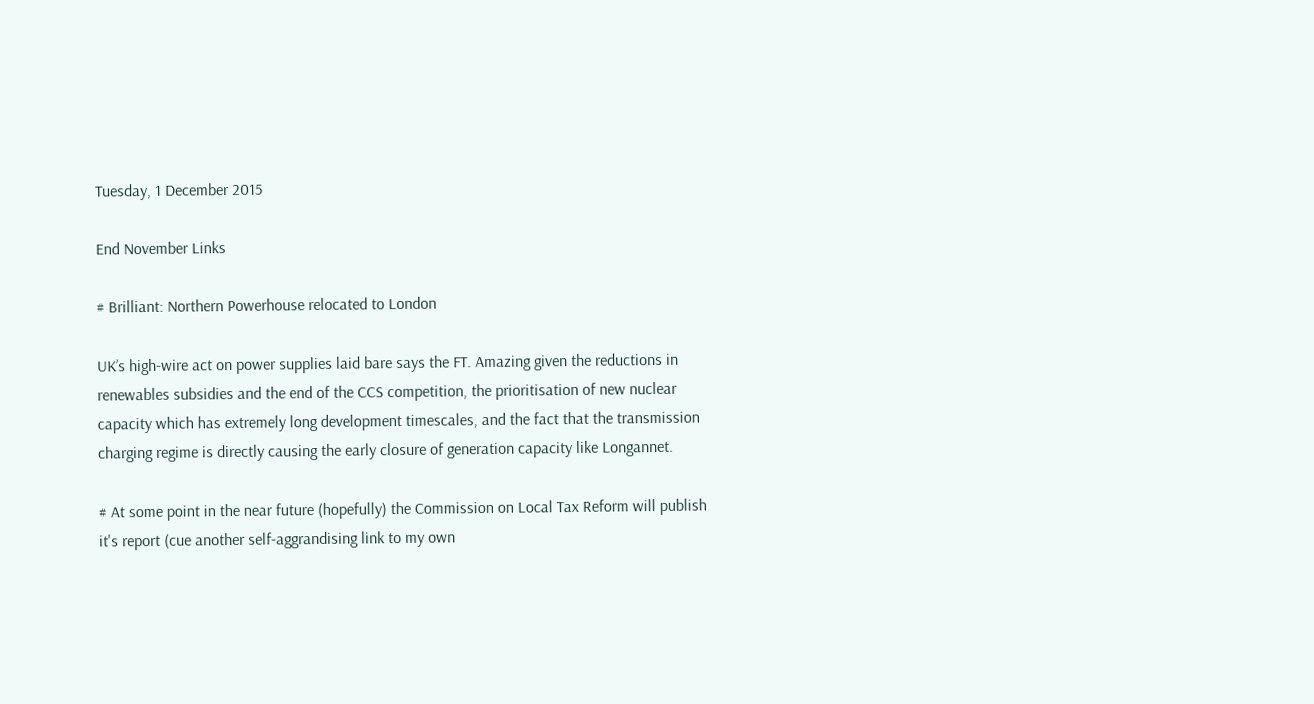Tuesday, 1 December 2015

End November Links

# Brilliant: Northern Powerhouse relocated to London

UK’s high-wire act on power supplies laid bare says the FT. Amazing given the reductions in renewables subsidies and the end of the CCS competition, the prioritisation of new nuclear capacity which has extremely long development timescales, and the fact that the transmission charging regime is directly causing the early closure of generation capacity like Longannet.

# At some point in the near future (hopefully) the Commission on Local Tax Reform will publish it's report (cue another self-aggrandising link to my own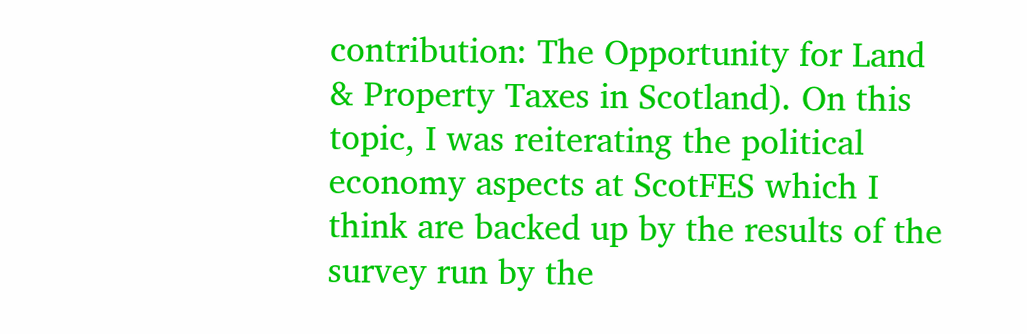contribution: The Opportunity for Land & Property Taxes in Scotland). On this topic, I was reiterating the political economy aspects at ScotFES which I think are backed up by the results of the survey run by the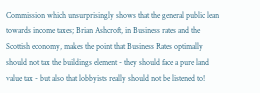Commission which unsurprisingly shows that the general public lean towards income taxes; Brian Ashcroft, in Business rates and the Scottish economy, makes the point that Business Rates optimally should not tax the buildings element - they should face a pure land value tax - but also that lobbyists really should not be listened to!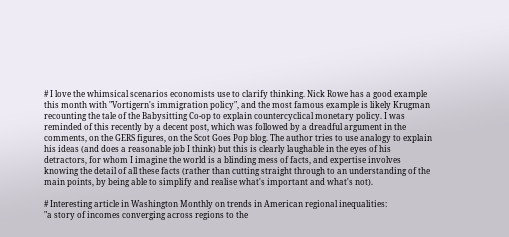# I love the whimsical scenarios economists use to clarify thinking. Nick Rowe has a good example this month with "Vortigern's immigration policy", and the most famous example is likely Krugman recounting the tale of the Babysitting Co-op to explain countercyclical monetary policy. I was reminded of this recently by a decent post, which was followed by a dreadful argument in the comments, on the GERS figures, on the Scot Goes Pop blog. The author tries to use analogy to explain his ideas (and does a reasonable job I think) but this is clearly laughable in the eyes of his detractors, for whom I imagine the world is a blinding mess of facts, and expertise involves knowing the detail of all these facts (rather than cutting straight through to an understanding of the main points, by being able to simplify and realise what's important and what's not).

# Interesting article in Washington Monthly on trends in American regional inequalities:
"a story of incomes converging across regions to the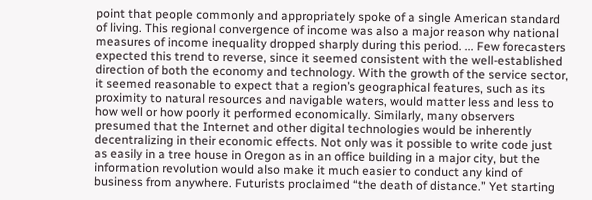point that people commonly and appropriately spoke of a single American standard of living. This regional convergence of income was also a major reason why national measures of income inequality dropped sharply during this period. ... Few forecasters expected this trend to reverse, since it seemed consistent with the well-established direction of both the economy and technology. With the growth of the service sector, it seemed reasonable to expect that a region’s geographical features, such as its proximity to natural resources and navigable waters, would matter less and less to how well or how poorly it performed economically. Similarly, many observers presumed that the Internet and other digital technologies would be inherently decentralizing in their economic effects. Not only was it possible to write code just as easily in a tree house in Oregon as in an office building in a major city, but the information revolution would also make it much easier to conduct any kind of business from anywhere. Futurists proclaimed “the death of distance.” Yet starting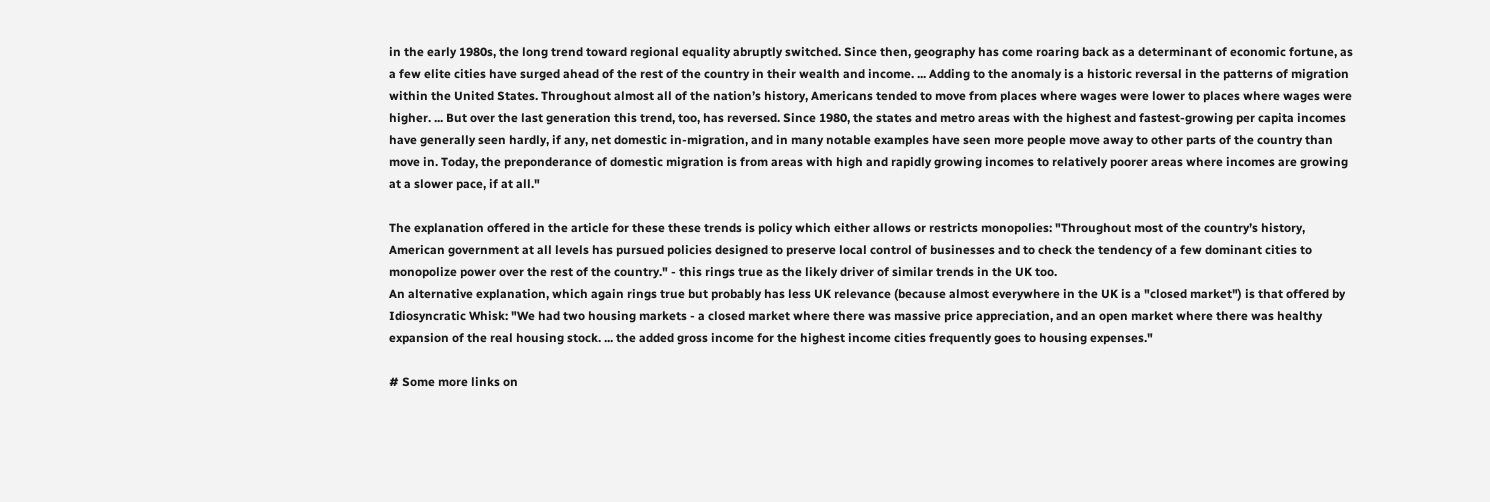in the early 1980s, the long trend toward regional equality abruptly switched. Since then, geography has come roaring back as a determinant of economic fortune, as a few elite cities have surged ahead of the rest of the country in their wealth and income. ... Adding to the anomaly is a historic reversal in the patterns of migration within the United States. Throughout almost all of the nation’s history, Americans tended to move from places where wages were lower to places where wages were higher. ... But over the last generation this trend, too, has reversed. Since 1980, the states and metro areas with the highest and fastest-growing per capita incomes have generally seen hardly, if any, net domestic in-migration, and in many notable examples have seen more people move away to other parts of the country than move in. Today, the preponderance of domestic migration is from areas with high and rapidly growing incomes to relatively poorer areas where incomes are growing at a slower pace, if at all."

The explanation offered in the article for these these trends is policy which either allows or restricts monopolies: "Throughout most of the country’s history, American government at all levels has pursued policies designed to preserve local control of businesses and to check the tendency of a few dominant cities to monopolize power over the rest of the country." - this rings true as the likely driver of similar trends in the UK too.
An alternative explanation, which again rings true but probably has less UK relevance (because almost everywhere in the UK is a "closed market") is that offered by Idiosyncratic Whisk: "We had two housing markets - a closed market where there was massive price appreciation, and an open market where there was healthy expansion of the real housing stock. ... the added gross income for the highest income cities frequently goes to housing expenses."

# Some more links on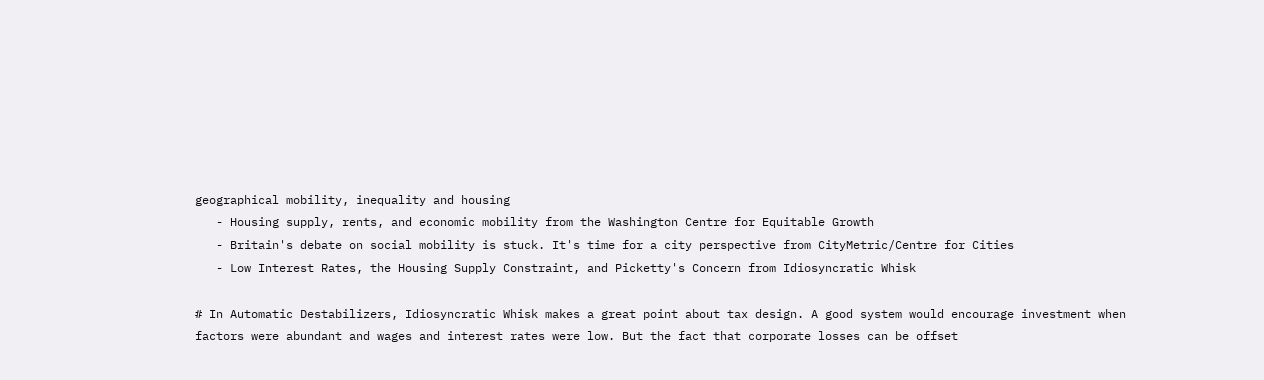geographical mobility, inequality and housing
   - Housing supply, rents, and economic mobility from the Washington Centre for Equitable Growth
   - Britain's debate on social mobility is stuck. It's time for a city perspective from CityMetric/Centre for Cities
   - Low Interest Rates, the Housing Supply Constraint, and Picketty's Concern from Idiosyncratic Whisk

# In Automatic Destabilizers, Idiosyncratic Whisk makes a great point about tax design. A good system would encourage investment when factors were abundant and wages and interest rates were low. But the fact that corporate losses can be offset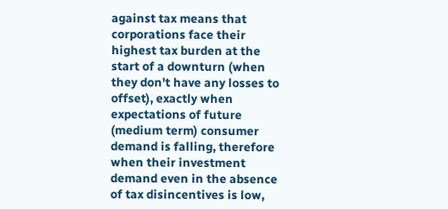against tax means that corporations face their highest tax burden at the start of a downturn (when they don't have any losses to offset), exactly when expectations of future (medium term) consumer demand is falling, therefore when their investment demand even in the absence of tax disincentives is low,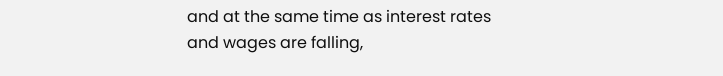and at the same time as interest rates and wages are falling,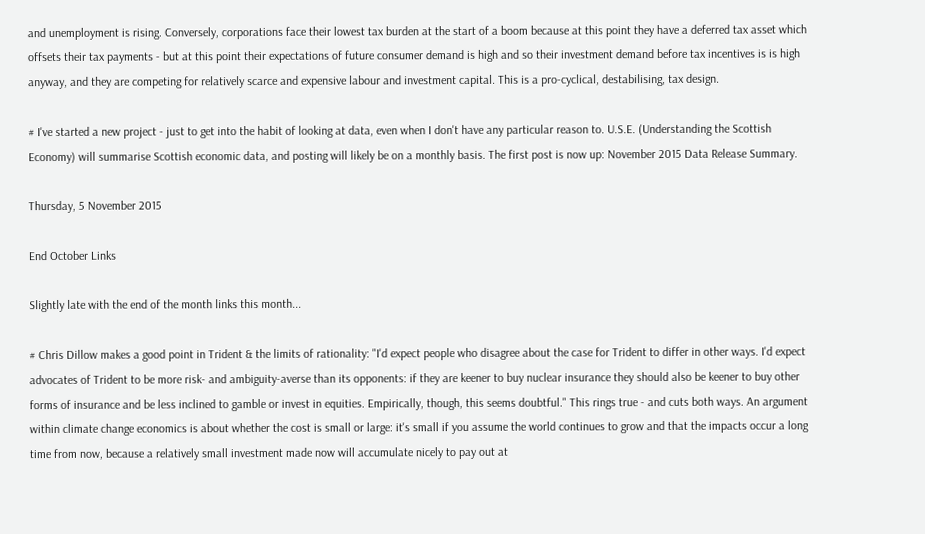and unemployment is rising. Conversely, corporations face their lowest tax burden at the start of a boom because at this point they have a deferred tax asset which offsets their tax payments - but at this point their expectations of future consumer demand is high and so their investment demand before tax incentives is is high anyway, and they are competing for relatively scarce and expensive labour and investment capital. This is a pro-cyclical, destabilising, tax design.

# I've started a new project - just to get into the habit of looking at data, even when I don't have any particular reason to. U.S.E. (Understanding the Scottish Economy) will summarise Scottish economic data, and posting will likely be on a monthly basis. The first post is now up: November 2015 Data Release Summary.

Thursday, 5 November 2015

End October Links

Slightly late with the end of the month links this month...

# Chris Dillow makes a good point in Trident & the limits of rationality: "I'd expect people who disagree about the case for Trident to differ in other ways. I'd expect advocates of Trident to be more risk- and ambiguity-averse than its opponents: if they are keener to buy nuclear insurance they should also be keener to buy other forms of insurance and be less inclined to gamble or invest in equities. Empirically, though, this seems doubtful." This rings true - and cuts both ways. An argument within climate change economics is about whether the cost is small or large: it's small if you assume the world continues to grow and that the impacts occur a long time from now, because a relatively small investment made now will accumulate nicely to pay out at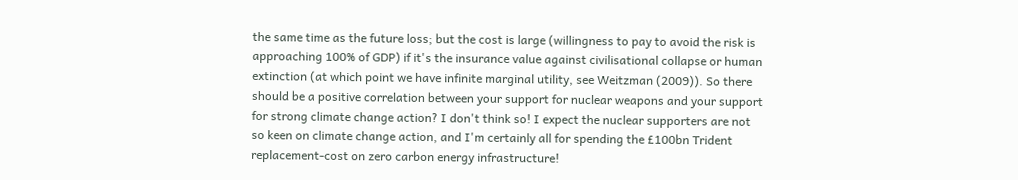the same time as the future loss; but the cost is large (willingness to pay to avoid the risk is approaching 100% of GDP) if it's the insurance value against civilisational collapse or human extinction (at which point we have infinite marginal utility, see Weitzman (2009)). So there should be a positive correlation between your support for nuclear weapons and your support for strong climate change action? I don't think so! I expect the nuclear supporters are not so keen on climate change action, and I'm certainly all for spending the £100bn Trident replacement-cost on zero carbon energy infrastructure!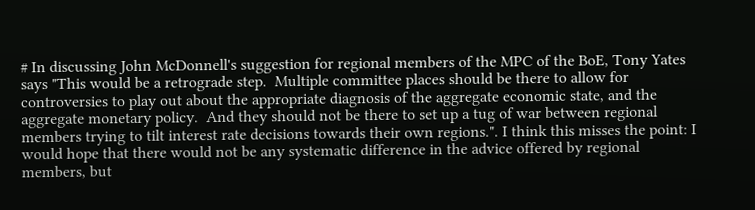# In discussing John McDonnell's suggestion for regional members of the MPC of the BoE, Tony Yates says "This would be a retrograde step.  Multiple committee places should be there to allow for controversies to play out about the appropriate diagnosis of the aggregate economic state, and the aggregate monetary policy.  And they should not be there to set up a tug of war between regional members trying to tilt interest rate decisions towards their own regions.". I think this misses the point: I would hope that there would not be any systematic difference in the advice offered by regional members, but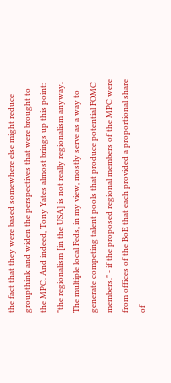the fact that they were based somewhere else might reduce groupthink and widen the perspectives that were brought to the MPC. And indeed, Tony Yates almost brings up this point: "the regionalism [in the USA] is not really regionalism anyway.  The multiple local Feds, in my view, mostly serve as a way to generate competing talent pools that produce potential FOMC members." - if the proposed regional members of the MPC were from offices of the BoE that each provided a proportional share of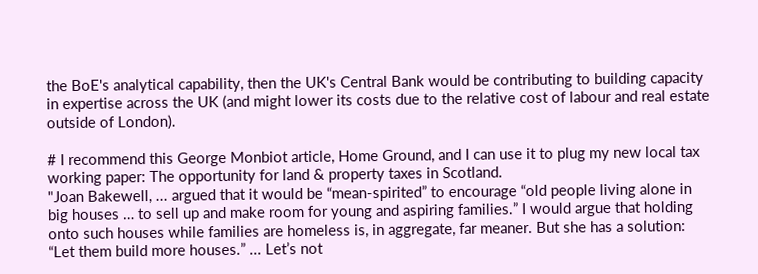the BoE's analytical capability, then the UK's Central Bank would be contributing to building capacity in expertise across the UK (and might lower its costs due to the relative cost of labour and real estate outside of London).

# I recommend this George Monbiot article, Home Ground, and I can use it to plug my new local tax working paper: The opportunity for land & property taxes in Scotland.
"Joan Bakewell, ... argued that it would be “mean-spirited” to encourage “old people living alone in big houses … to sell up and make room for young and aspiring families.” I would argue that holding onto such houses while families are homeless is, in aggregate, far meaner. But she has a solution: “Let them build more houses.” ... Let’s not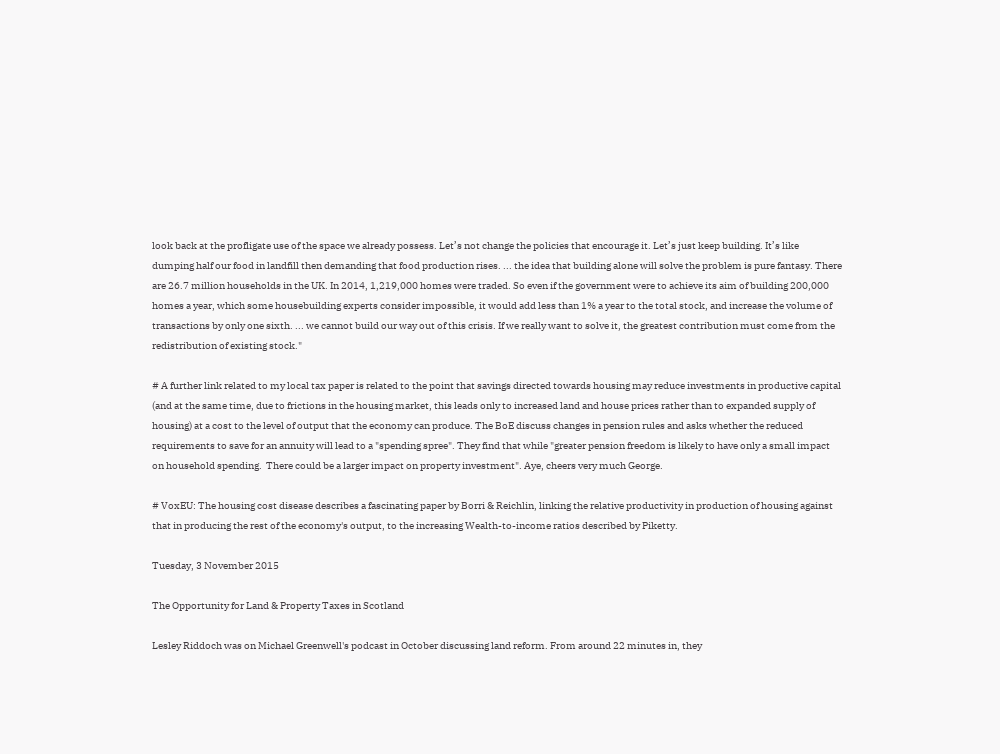look back at the profligate use of the space we already possess. Let’s not change the policies that encourage it. Let’s just keep building. It’s like dumping half our food in landfill then demanding that food production rises. ... the idea that building alone will solve the problem is pure fantasy. There are 26.7 million households in the UK. In 2014, 1,219,000 homes were traded. So even if the government were to achieve its aim of building 200,000 homes a year, which some housebuilding experts consider impossible, it would add less than 1% a year to the total stock, and increase the volume of transactions by only one sixth. ... we cannot build our way out of this crisis. If we really want to solve it, the greatest contribution must come from the redistribution of existing stock."

# A further link related to my local tax paper is related to the point that savings directed towards housing may reduce investments in productive capital (and at the same time, due to frictions in the housing market, this leads only to increased land and house prices rather than to expanded supply of housing) at a cost to the level of output that the economy can produce. The BoE discuss changes in pension rules and asks whether the reduced requirements to save for an annuity will lead to a "spending spree". They find that while "greater pension freedom is likely to have only a small impact on household spending.  There could be a larger impact on property investment". Aye, cheers very much George.

# VoxEU: The housing cost disease describes a fascinating paper by Borri & Reichlin, linking the relative productivity in production of housing against that in producing the rest of the economy's output, to the increasing Wealth-to-income ratios described by Piketty.

Tuesday, 3 November 2015

The Opportunity for Land & Property Taxes in Scotland

Lesley Riddoch was on Michael Greenwell's podcast in October discussing land reform. From around 22 minutes in, they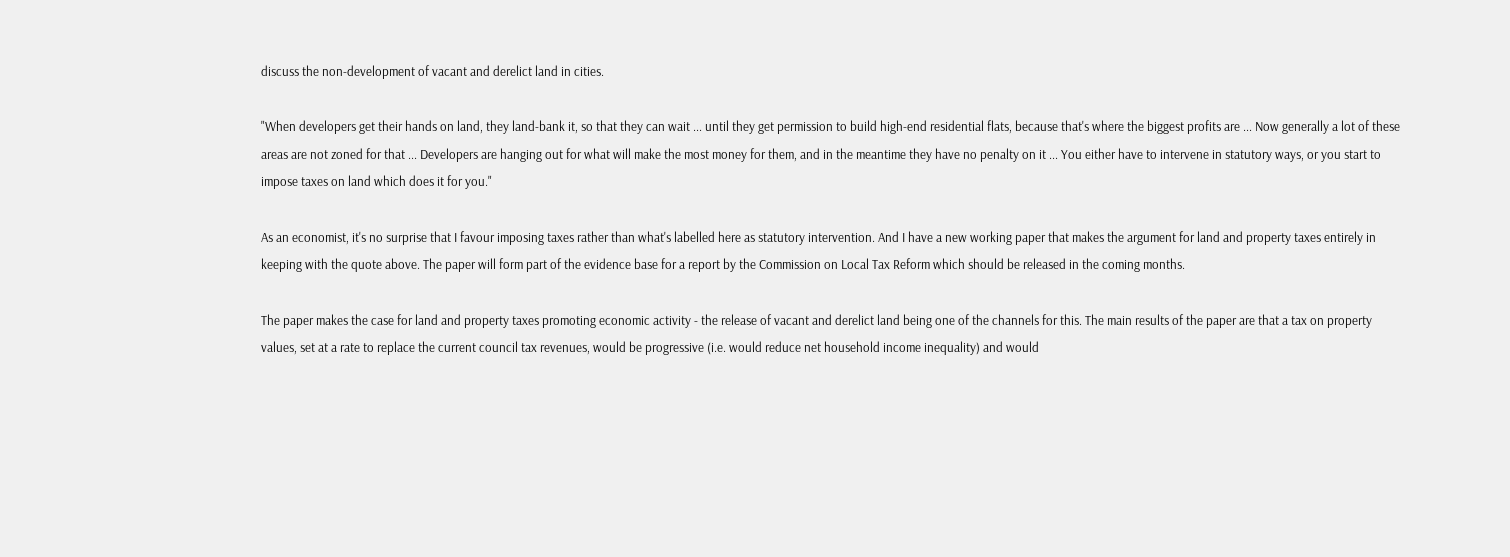discuss the non-development of vacant and derelict land in cities.

"When developers get their hands on land, they land-bank it, so that they can wait ... until they get permission to build high-end residential flats, because that's where the biggest profits are ... Now generally a lot of these areas are not zoned for that ... Developers are hanging out for what will make the most money for them, and in the meantime they have no penalty on it ... You either have to intervene in statutory ways, or you start to impose taxes on land which does it for you."

As an economist, it's no surprise that I favour imposing taxes rather than what's labelled here as statutory intervention. And I have a new working paper that makes the argument for land and property taxes entirely in keeping with the quote above. The paper will form part of the evidence base for a report by the Commission on Local Tax Reform which should be released in the coming months.

The paper makes the case for land and property taxes promoting economic activity - the release of vacant and derelict land being one of the channels for this. The main results of the paper are that a tax on property values, set at a rate to replace the current council tax revenues, would be progressive (i.e. would reduce net household income inequality) and would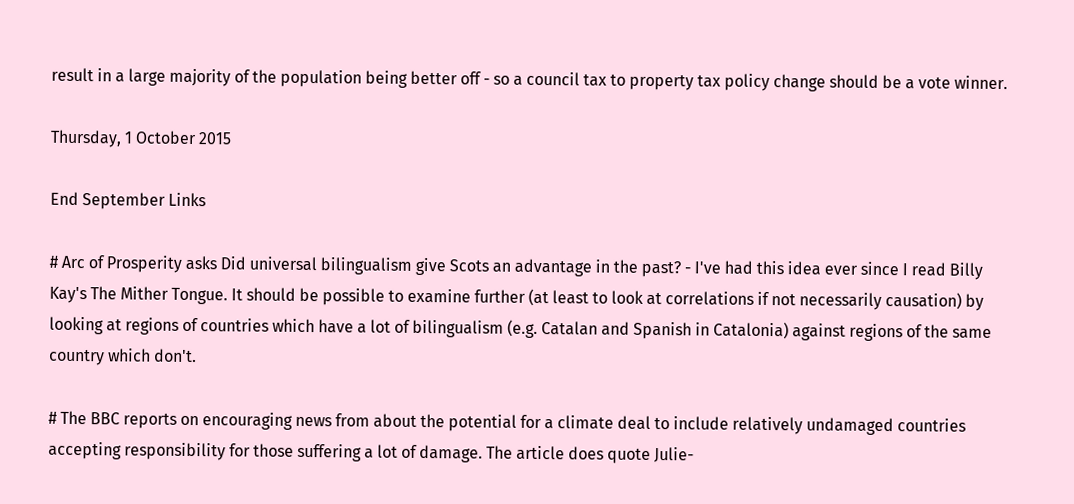result in a large majority of the population being better off - so a council tax to property tax policy change should be a vote winner.

Thursday, 1 October 2015

End September Links

# Arc of Prosperity asks Did universal bilingualism give Scots an advantage in the past? - I've had this idea ever since I read Billy Kay's The Mither Tongue. It should be possible to examine further (at least to look at correlations if not necessarily causation) by looking at regions of countries which have a lot of bilingualism (e.g. Catalan and Spanish in Catalonia) against regions of the same country which don't.

# The BBC reports on encouraging news from about the potential for a climate deal to include relatively undamaged countries accepting responsibility for those suffering a lot of damage. The article does quote Julie-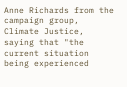Anne Richards from the campaign group, Climate Justice, saying that "the current situation being experienced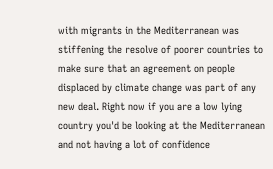with migrants in the Mediterranean was stiffening the resolve of poorer countries to make sure that an agreement on people displaced by climate change was part of any new deal. Right now if you are a low lying country you'd be looking at the Mediterranean and not having a lot of confidence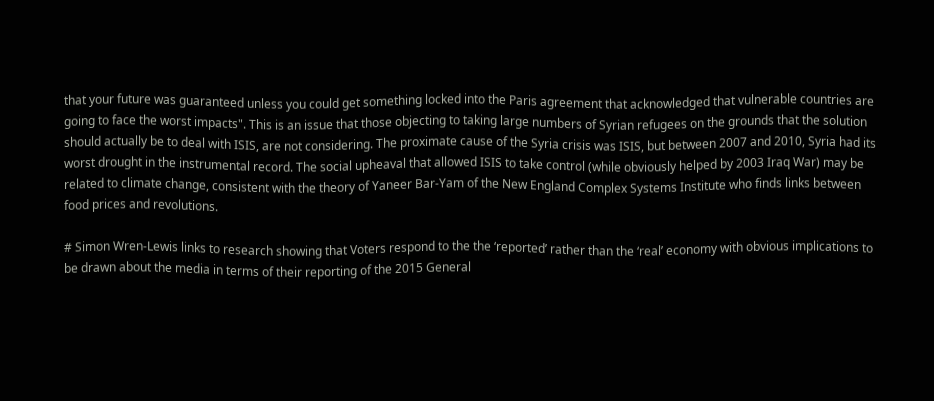that your future was guaranteed unless you could get something locked into the Paris agreement that acknowledged that vulnerable countries are going to face the worst impacts". This is an issue that those objecting to taking large numbers of Syrian refugees on the grounds that the solution should actually be to deal with ISIS, are not considering. The proximate cause of the Syria crisis was ISIS, but between 2007 and 2010, Syria had its worst drought in the instrumental record. The social upheaval that allowed ISIS to take control (while obviously helped by 2003 Iraq War) may be related to climate change, consistent with the theory of Yaneer Bar-Yam of the New England Complex Systems Institute who finds links between food prices and revolutions.

# Simon Wren-Lewis links to research showing that Voters respond to the the ‘reported’ rather than the ‘real’ economy with obvious implications to be drawn about the media in terms of their reporting of the 2015 General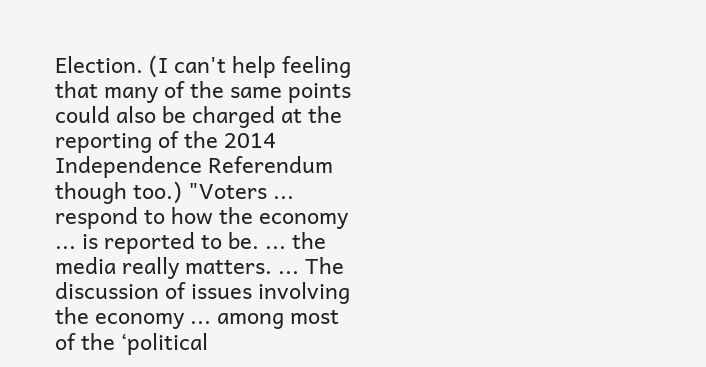Election. (I can't help feeling that many of the same points could also be charged at the reporting of the 2014 Independence Referendum though too.) "Voters ... respond to how the economy ... is reported to be. ... the media really matters. ... The discussion of issues involving the economy ... among most of the ‘political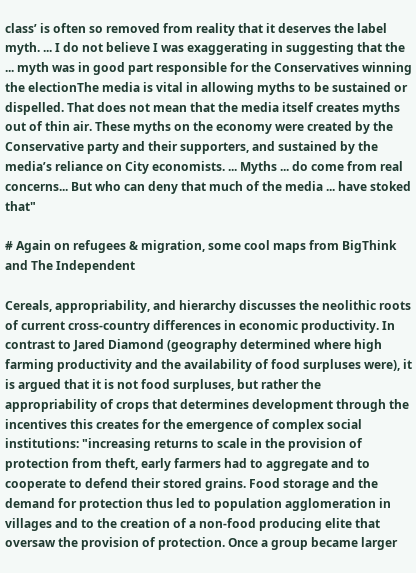class’ is often so removed from reality that it deserves the label myth. ... I do not believe I was exaggerating in suggesting that the ... myth was in good part responsible for the Conservatives winning the electionThe media is vital in allowing myths to be sustained or dispelled. That does not mean that the media itself creates myths out of thin air. These myths on the economy were created by the Conservative party and their supporters, and sustained by the media’s reliance on City economists. ... Myths ... do come from real concerns... But who can deny that much of the media ... have stoked that"

# Again on refugees & migration, some cool maps from BigThink and The Independent

Cereals, appropriability, and hierarchy discusses the neolithic roots of current cross-country differences in economic productivity. In contrast to Jared Diamond (geography determined where high farming productivity and the availability of food surpluses were), it is argued that it is not food surpluses, but rather the appropriability of crops that determines development through the incentives this creates for the emergence of complex social institutions: "increasing returns to scale in the provision of protection from theft, early farmers had to aggregate and to cooperate to defend their stored grains. Food storage and the demand for protection thus led to population agglomeration in villages and to the creation of a non-food producing elite that oversaw the provision of protection. Once a group became larger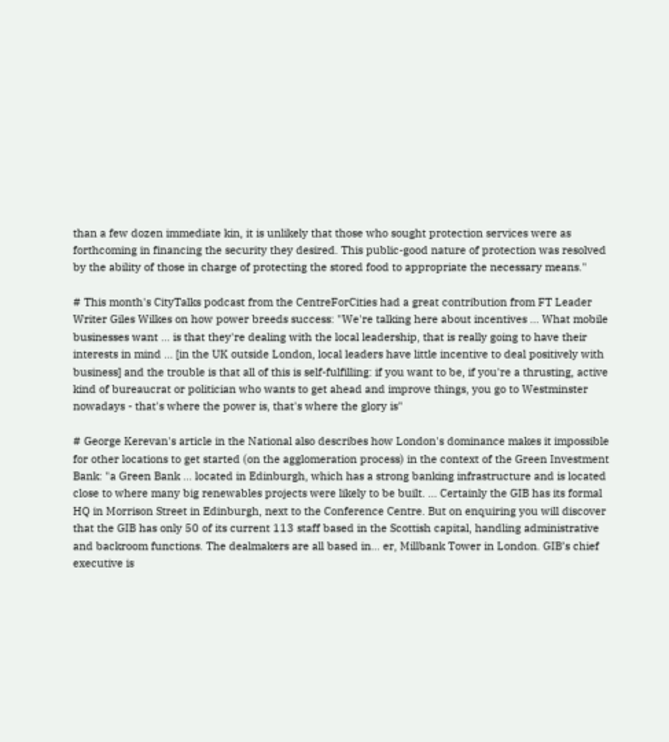than a few dozen immediate kin, it is unlikely that those who sought protection services were as forthcoming in financing the security they desired. This public-good nature of protection was resolved by the ability of those in charge of protecting the stored food to appropriate the necessary means."

# This month's CityTalks podcast from the CentreForCities had a great contribution from FT Leader Writer Giles Wilkes on how power breeds success: "We're talking here about incentives ... What mobile businesses want ... is that they're dealing with the local leadership, that is really going to have their interests in mind ... [in the UK outside London, local leaders have little incentive to deal positively with business] and the trouble is that all of this is self-fulfilling: if you want to be, if you're a thrusting, active kind of bureaucrat or politician who wants to get ahead and improve things, you go to Westminster nowadays - that's where the power is, that's where the glory is"

# George Kerevan's article in the National also describes how London's dominance makes it impossible for other locations to get started (on the agglomeration process) in the context of the Green Investment Bank: "a Green Bank ... located in Edinburgh, which has a strong banking infrastructure and is located close to where many big renewables projects were likely to be built. ... Certainly the GIB has its formal HQ in Morrison Street in Edinburgh, next to the Conference Centre. But on enquiring you will discover that the GIB has only 50 of its current 113 staff based in the Scottish capital, handling administrative and backroom functions. The dealmakers are all based in… er, Millbank Tower in London. GIB’s chief executive is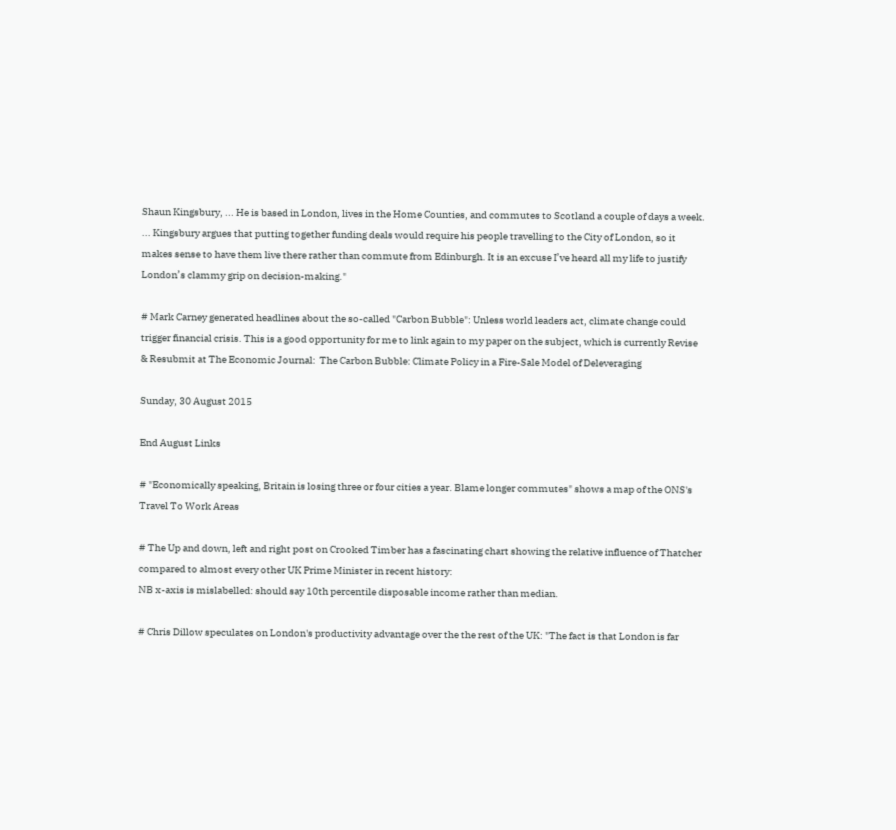Shaun Kingsbury, ... He is based in London, lives in the Home Counties, and commutes to Scotland a couple of days a week. ... Kingsbury argues that putting together funding deals would require his people travelling to the City of London, so it makes sense to have them live there rather than commute from Edinburgh. It is an excuse I’ve heard all my life to justify London’s clammy grip on decision-making."

# Mark Carney generated headlines about the so-called "Carbon Bubble": Unless world leaders act, climate change could trigger financial crisis. This is a good opportunity for me to link again to my paper on the subject, which is currently Revise & Resubmit at The Economic Journal:  The Carbon Bubble: Climate Policy in a Fire-Sale Model of Deleveraging

Sunday, 30 August 2015

End August Links

# "Economically speaking, Britain is losing three or four cities a year. Blame longer commutes" shows a map of the ONS's Travel To Work Areas

# The Up and down, left and right post on Crooked Timber has a fascinating chart showing the relative influence of Thatcher compared to almost every other UK Prime Minister in recent history:
NB x-axis is mislabelled: should say 10th percentile disposable income rather than median.

# Chris Dillow speculates on London's productivity advantage over the the rest of the UK: "The fact is that London is far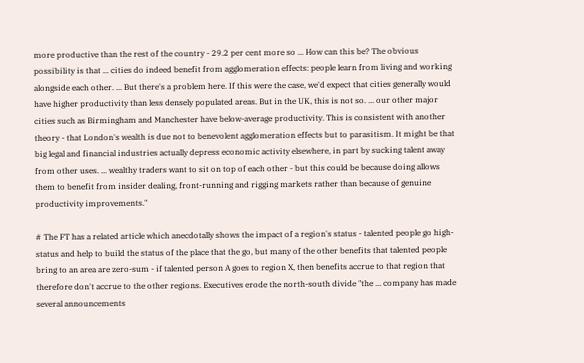more productive than the rest of the country - 29.2 per cent more so ... How can this be? The obvious possibility is that ... cities do indeed benefit from agglomeration effects: people learn from living and working alongside each other. ... But there's a problem here. If this were the case, we'd expect that cities generally would have higher productivity than less densely populated areas. But in the UK, this is not so. ... our other major cities such as Birmingham and Manchester have below-average productivity. This is consistent with another theory - that London's wealth is due not to benevolent agglomeration effects but to parasitism. It might be that big legal and financial industries actually depress economic activity elsewhere, in part by sucking talent away from other uses. ... wealthy traders want to sit on top of each other - but this could be because doing allows them to benefit from insider dealing, front-running and rigging markets rather than because of genuine productivity improvements."

# The FT has a related article which anecdotally shows the impact of a region's status - talented people go high-status and help to build the status of the place that the go, but many of the other benefits that talented people bring to an area are zero-sum - if talented person A goes to region X, then benefits accrue to that region that therefore don't accrue to the other regions. Executives erode the north-south divide "the ... company has made several announcements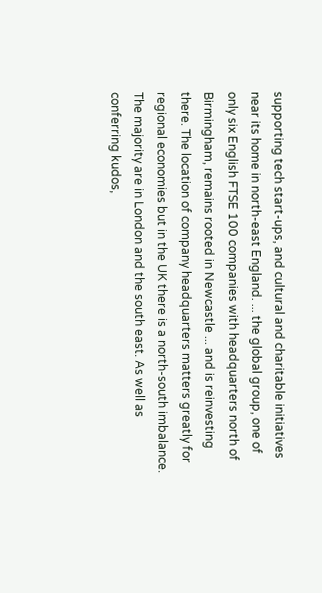supporting tech start-ups, and cultural and charitable initiatives near its home in north-east England. ... the global group, one of only six English FTSE 100 companies with headquarters north of Birmingham, remains rooted in Newcastle ... and is reinvesting there. The location of company headquarters matters greatly for regional economies but in the UK there is a north-south imbalance. The majority are in London and the south east. As well as conferring kudos,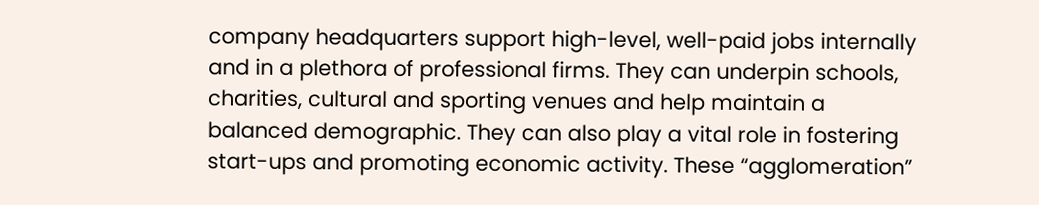company headquarters support high-level, well-paid jobs internally and in a plethora of professional firms. They can underpin schools, charities, cultural and sporting venues and help maintain a balanced demographic. They can also play a vital role in fostering start-ups and promoting economic activity. These “agglomeration”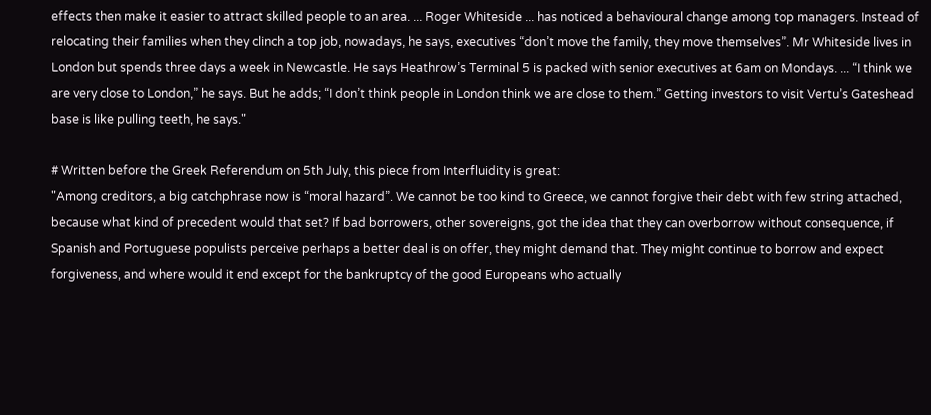effects then make it easier to attract skilled people to an area. ... Roger Whiteside ... has noticed a behavioural change among top managers. Instead of relocating their families when they clinch a top job, nowadays, he says, executives “don’t move the family, they move themselves”. Mr Whiteside lives in London but spends three days a week in Newcastle. He says Heathrow’s Terminal 5 is packed with senior executives at 6am on Mondays. ... “I think we are very close to London,” he says. But he adds; “I don’t think people in London think we are close to them.” Getting investors to visit Vertu’s Gateshead base is like pulling teeth, he says."

# Written before the Greek Referendum on 5th July, this piece from Interfluidity is great:
"Among creditors, a big catchphrase now is “moral hazard”. We cannot be too kind to Greece, we cannot forgive their debt with few string attached, because what kind of precedent would that set? If bad borrowers, other sovereigns, got the idea that they can overborrow without consequence, if Spanish and Portuguese populists perceive perhaps a better deal is on offer, they might demand that. They might continue to borrow and expect forgiveness, and where would it end except for the bankruptcy of the good Europeans who actually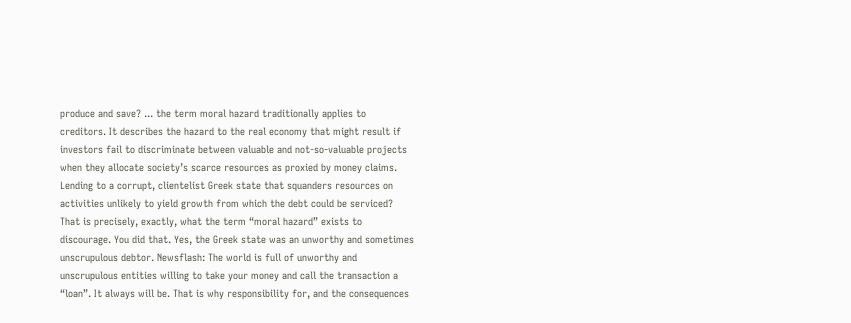produce and save? ... the term moral hazard traditionally applies to creditors. It describes the hazard to the real economy that might result if investors fail to discriminate between valuable and not-so-valuable projects when they allocate society’s scarce resources as proxied by money claims. Lending to a corrupt, clientelist Greek state that squanders resources on activities unlikely to yield growth from which the debt could be serviced? That is precisely, exactly, what the term “moral hazard” exists to discourage. You did that. Yes, the Greek state was an unworthy and sometimes unscrupulous debtor. Newsflash: The world is full of unworthy and unscrupulous entities willing to take your money and call the transaction a “loan”. It always will be. That is why responsibility for, and the consequences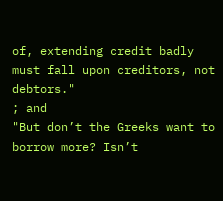of, extending credit badly must fall upon creditors, not debtors."
; and
"But don’t the Greeks want to borrow more? Isn’t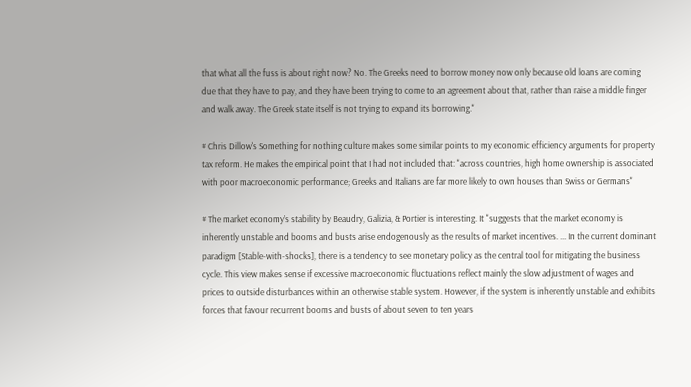that what all the fuss is about right now? No. The Greeks need to borrow money now only because old loans are coming due that they have to pay, and they have been trying to come to an agreement about that, rather than raise a middle finger and walk away. The Greek state itself is not trying to expand its borrowing."

# Chris Dillow's Something for nothing culture makes some similar points to my economic efficiency arguments for property tax reform. He makes the empirical point that I had not included that: "across countries, high home ownership is associated with poor macroeconomic performance; Greeks and Italians are far more likely to own houses than Swiss or Germans"

# The market economy’s stability by Beaudry, Galizia, & Portier is interesting. It "suggests that the market economy is inherently unstable and booms and busts arise endogenously as the results of market incentives. ... In the current dominant paradigm [Stable-with-shocks], there is a tendency to see monetary policy as the central tool for mitigating the business cycle. This view makes sense if excessive macroeconomic fluctuations reflect mainly the slow adjustment of wages and prices to outside disturbances within an otherwise stable system. However, if the system is inherently unstable and exhibits forces that favour recurrent booms and busts of about seven to ten years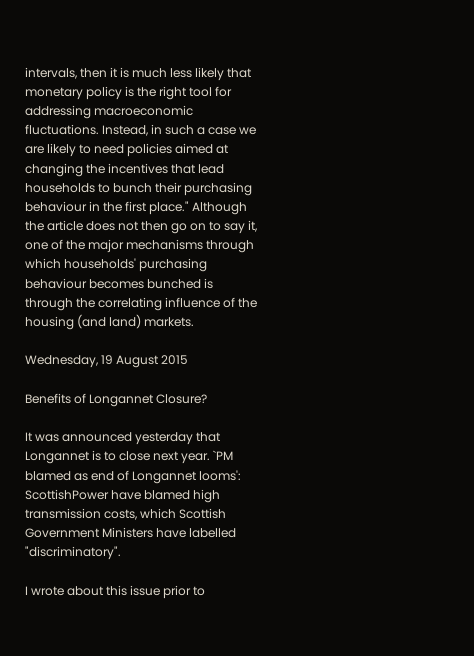intervals, then it is much less likely that monetary policy is the right tool for addressing macroeconomic fluctuations. Instead, in such a case we are likely to need policies aimed at changing the incentives that lead households to bunch their purchasing behaviour in the first place." Although the article does not then go on to say it, one of the major mechanisms through which households' purchasing behaviour becomes bunched is through the correlating influence of the housing (and land) markets.

Wednesday, 19 August 2015

Benefits of Longannet Closure?

It was announced yesterday that Longannet is to close next year. `PM blamed as end of Longannet looms': ScottishPower have blamed high transmission costs, which Scottish Government Ministers have labelled "discriminatory".

I wrote about this issue prior to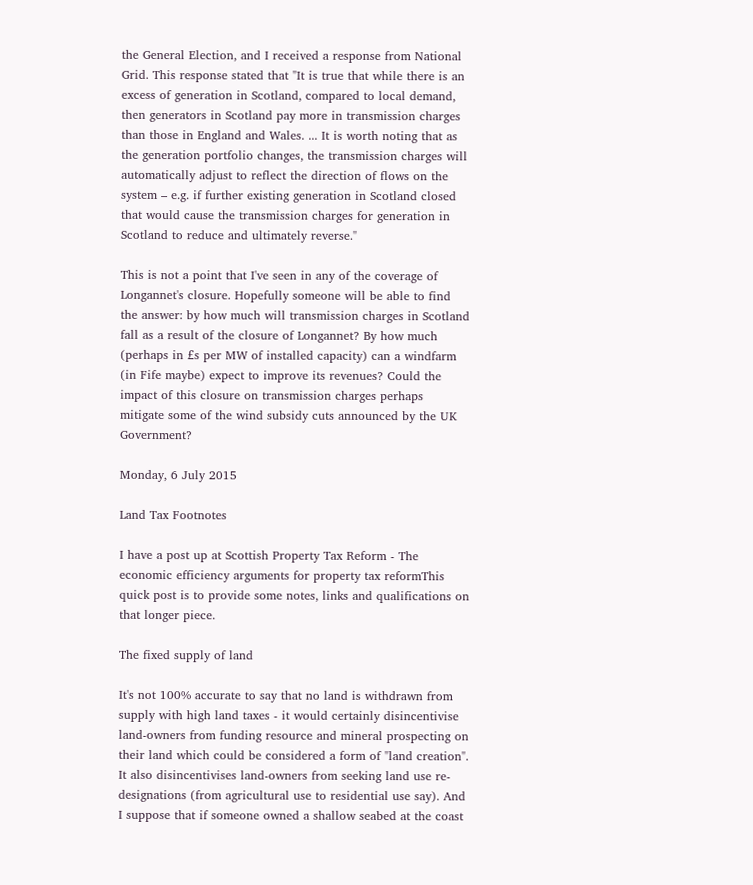the General Election, and I received a response from National Grid. This response stated that "It is true that while there is an excess of generation in Scotland, compared to local demand, then generators in Scotland pay more in transmission charges than those in England and Wales. ... It is worth noting that as the generation portfolio changes, the transmission charges will automatically adjust to reflect the direction of flows on the system – e.g. if further existing generation in Scotland closed that would cause the transmission charges for generation in Scotland to reduce and ultimately reverse."

This is not a point that I've seen in any of the coverage of Longannet's closure. Hopefully someone will be able to find the answer: by how much will transmission charges in Scotland fall as a result of the closure of Longannet? By how much (perhaps in £s per MW of installed capacity) can a windfarm (in Fife maybe) expect to improve its revenues? Could the impact of this closure on transmission charges perhaps mitigate some of the wind subsidy cuts announced by the UK Government?

Monday, 6 July 2015

Land Tax Footnotes

I have a post up at Scottish Property Tax Reform - The economic efficiency arguments for property tax reformThis quick post is to provide some notes, links and qualifications on that longer piece.

The fixed supply of land

It's not 100% accurate to say that no land is withdrawn from supply with high land taxes - it would certainly disincentivise land-owners from funding resource and mineral prospecting on their land which could be considered a form of "land creation". It also disincentivises land-owners from seeking land use re-designations (from agricultural use to residential use say). And I suppose that if someone owned a shallow seabed at the coast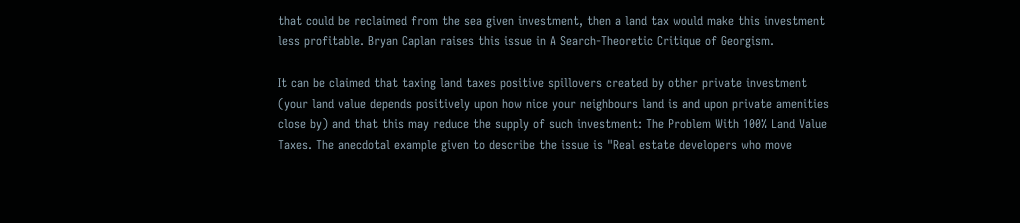that could be reclaimed from the sea given investment, then a land tax would make this investment less profitable. Bryan Caplan raises this issue in A Search-Theoretic Critique of Georgism.

It can be claimed that taxing land taxes positive spillovers created by other private investment (your land value depends positively upon how nice your neighbours land is and upon private amenities close by) and that this may reduce the supply of such investment: The Problem With 100% Land Value Taxes. The anecdotal example given to describe the issue is "Real estate developers who move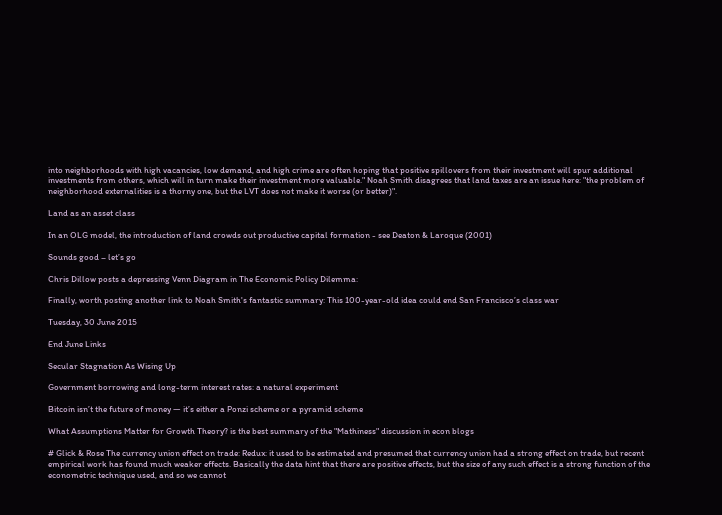into neighborhoods with high vacancies, low demand, and high crime are often hoping that positive spillovers from their investment will spur additional investments from others, which will in turn make their investment more valuable." Noah Smith disagrees that land taxes are an issue here: "the problem of neighborhood externalities is a thorny one, but the LVT does not make it worse (or better)".

Land as an asset class

In an OLG model, the introduction of land crowds out productive capital formation - see Deaton & Laroque (2001)

Sounds good – let’s go

Chris Dillow posts a depressing Venn Diagram in The Economic Policy Dilemma:

Finally, worth posting another link to Noah Smith's fantastic summary: This 100-year-old idea could end San Francisco’s class war

Tuesday, 30 June 2015

End June Links

Secular Stagnation As Wising Up

Government borrowing and long-term interest rates: a natural experiment

Bitcoin isn’t the future of money — it’s either a Ponzi scheme or a pyramid scheme

What Assumptions Matter for Growth Theory? is the best summary of the "Mathiness" discussion in econ blogs

# Glick & Rose The currency union effect on trade: Redux: it used to be estimated and presumed that currency union had a strong effect on trade, but recent empirical work has found much weaker effects. Basically the data hint that there are positive effects, but the size of any such effect is a strong function of the econometric technique used, and so we cannot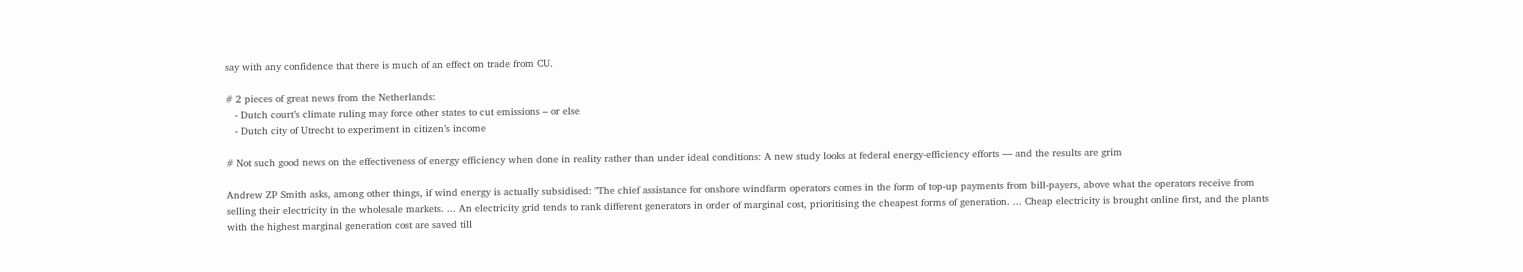say with any confidence that there is much of an effect on trade from CU.

# 2 pieces of great news from the Netherlands:
   - Dutch court’s climate ruling may force other states to cut emissions – or else
   - Dutch city of Utrecht to experiment in citizen’s income

# Not such good news on the effectiveness of energy efficiency when done in reality rather than under ideal conditions: A new study looks at federal energy-efficiency efforts — and the results are grim

Andrew ZP Smith asks, among other things, if wind energy is actually subsidised: "The chief assistance for onshore windfarm operators comes in the form of top-up payments from bill-payers, above what the operators receive from selling their electricity in the wholesale markets. ... An electricity grid tends to rank different generators in order of marginal cost, prioritising the cheapest forms of generation. ... Cheap electricity is brought online first, and the plants with the highest marginal generation cost are saved till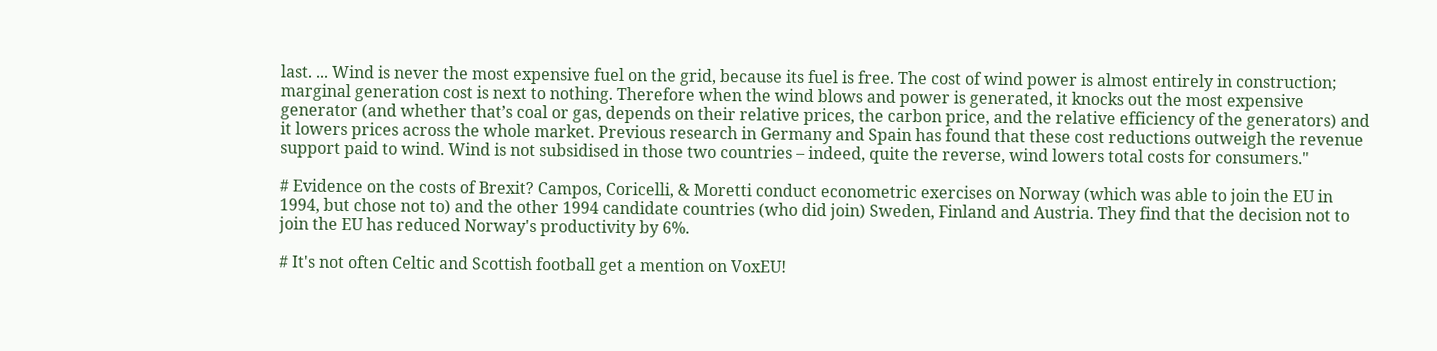last. ... Wind is never the most expensive fuel on the grid, because its fuel is free. The cost of wind power is almost entirely in construction; marginal generation cost is next to nothing. Therefore when the wind blows and power is generated, it knocks out the most expensive generator (and whether that’s coal or gas, depends on their relative prices, the carbon price, and the relative efficiency of the generators) and it lowers prices across the whole market. Previous research in Germany and Spain has found that these cost reductions outweigh the revenue support paid to wind. Wind is not subsidised in those two countries – indeed, quite the reverse, wind lowers total costs for consumers."

# Evidence on the costs of Brexit? Campos, Coricelli, & Moretti conduct econometric exercises on Norway (which was able to join the EU in 1994, but chose not to) and the other 1994 candidate countries (who did join) Sweden, Finland and Austria. They find that the decision not to join the EU has reduced Norway's productivity by 6%.

# It's not often Celtic and Scottish football get a mention on VoxEU!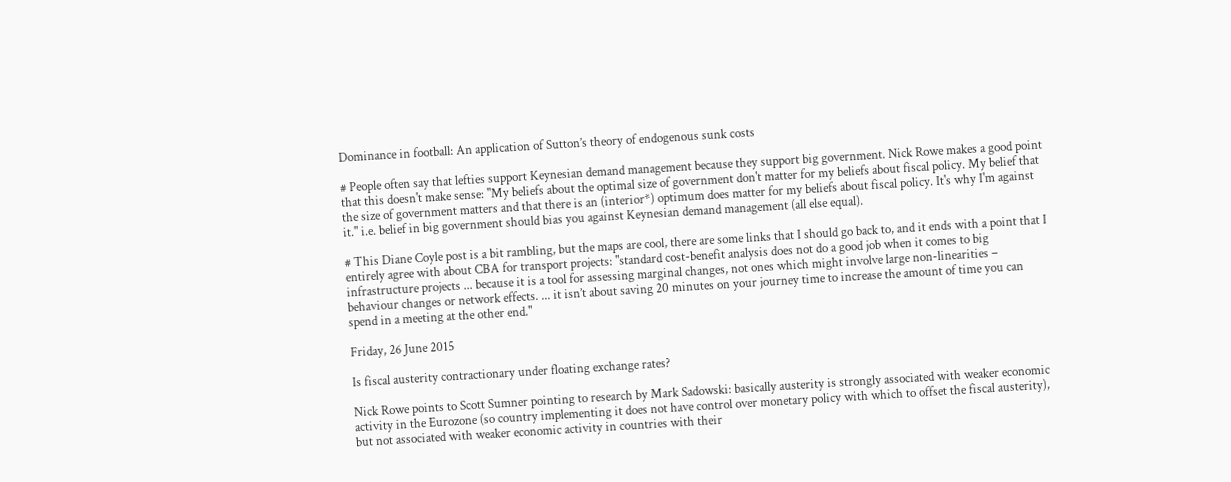Dominance in football: An application of Sutton’s theory of endogenous sunk costs

# People often say that lefties support Keynesian demand management because they support big government. Nick Rowe makes a good point that this doesn't make sense: "My beliefs about the optimal size of government don't matter for my beliefs about fiscal policy. My belief that the size of government matters and that there is an (interior*) optimum does matter for my beliefs about fiscal policy. It's why I'm against it." i.e. belief in big government should bias you against Keynesian demand management (all else equal).

# This Diane Coyle post is a bit rambling, but the maps are cool, there are some links that I should go back to, and it ends with a point that I entirely agree with about CBA for transport projects: "standard cost-benefit analysis does not do a good job when it comes to big infrastructure projects ... because it is a tool for assessing marginal changes, not ones which might involve large non-linearities – behaviour changes or network effects. ... it isn’t about saving 20 minutes on your journey time to increase the amount of time you can spend in a meeting at the other end."

Friday, 26 June 2015

Is fiscal austerity contractionary under floating exchange rates?

Nick Rowe points to Scott Sumner pointing to research by Mark Sadowski: basically austerity is strongly associated with weaker economic activity in the Eurozone (so country implementing it does not have control over monetary policy with which to offset the fiscal austerity), but not associated with weaker economic activity in countries with their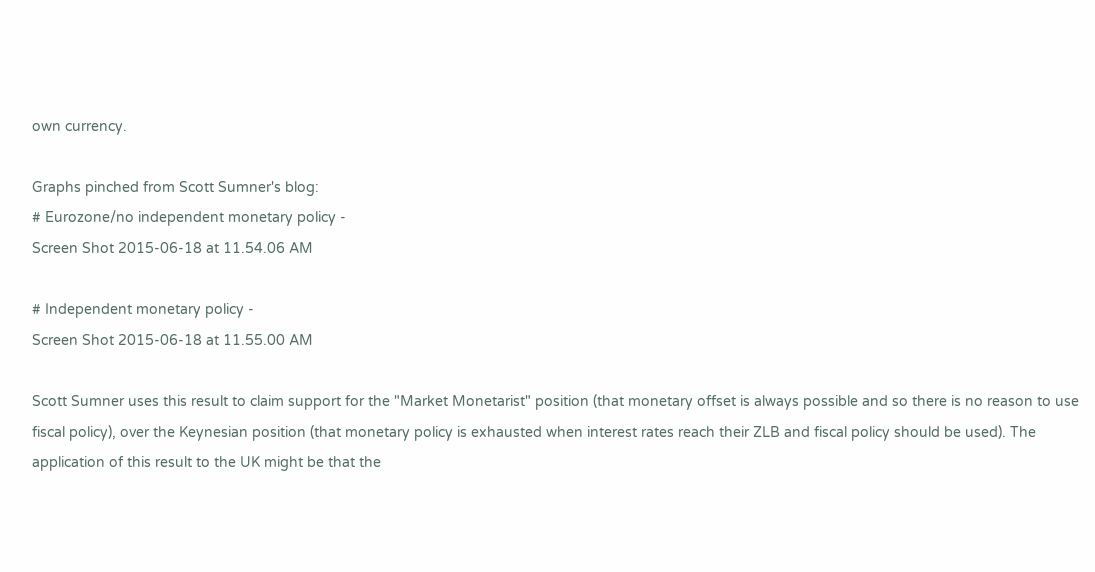own currency.

Graphs pinched from Scott Sumner's blog:
# Eurozone/no independent monetary policy -
Screen Shot 2015-06-18 at 11.54.06 AM

# Independent monetary policy -
Screen Shot 2015-06-18 at 11.55.00 AM

Scott Sumner uses this result to claim support for the "Market Monetarist" position (that monetary offset is always possible and so there is no reason to use fiscal policy), over the Keynesian position (that monetary policy is exhausted when interest rates reach their ZLB and fiscal policy should be used). The application of this result to the UK might be that the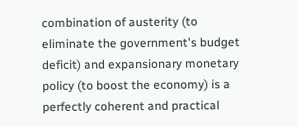combination of austerity (to eliminate the government's budget deficit) and expansionary monetary policy (to boost the economy) is a perfectly coherent and practical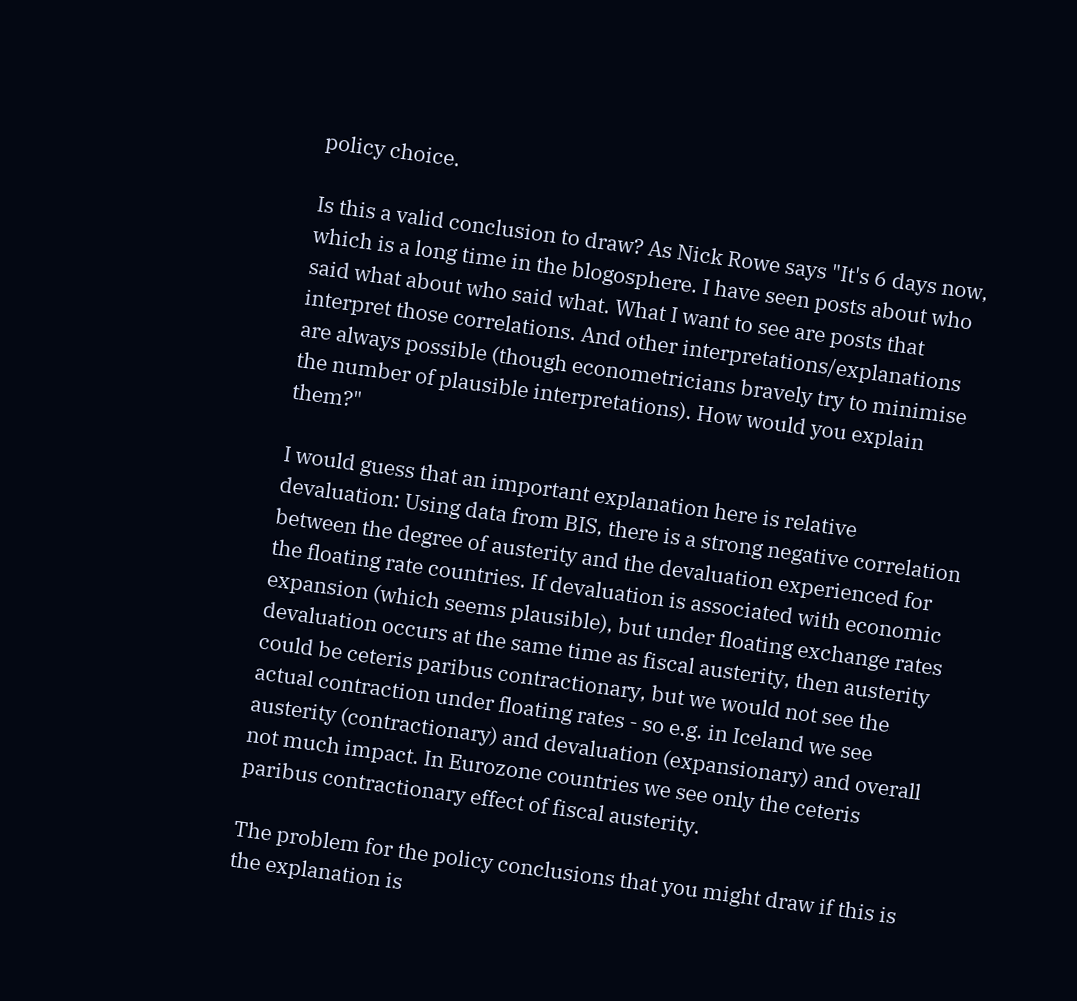policy choice.

Is this a valid conclusion to draw? As Nick Rowe says "It's 6 days now, which is a long time in the blogosphere. I have seen posts about who said what about who said what. What I want to see are posts that interpret those correlations. And other interpretations/explanations are always possible (though econometricians bravely try to minimise the number of plausible interpretations). How would you explain them?"

I would guess that an important explanation here is relative devaluation: Using data from BIS, there is a strong negative correlation between the degree of austerity and the devaluation experienced for the floating rate countries. If devaluation is associated with economic expansion (which seems plausible), but under floating exchange rates devaluation occurs at the same time as fiscal austerity, then austerity could be ceteris paribus contractionary, but we would not see the actual contraction under floating rates - so e.g. in Iceland we see austerity (contractionary) and devaluation (expansionary) and overall not much impact. In Eurozone countries we see only the ceteris paribus contractionary effect of fiscal austerity.

The problem for the policy conclusions that you might draw if this is the explanation is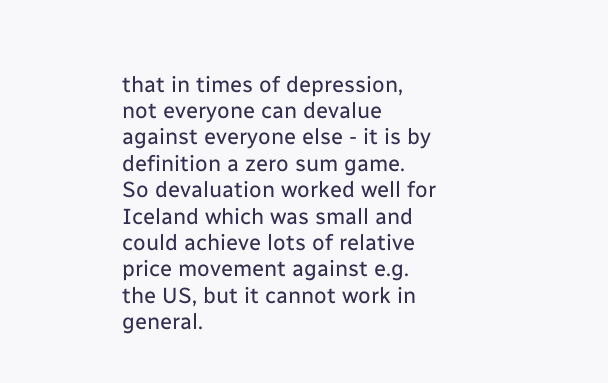that in times of depression, not everyone can devalue against everyone else - it is by definition a zero sum game. So devaluation worked well for Iceland which was small and could achieve lots of relative price movement against e.g. the US, but it cannot work in general.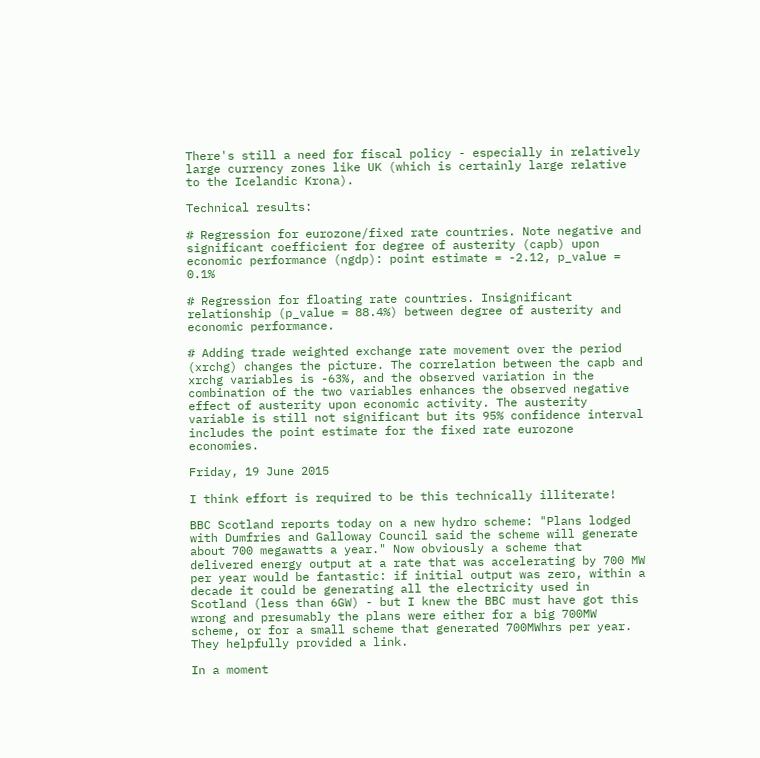There's still a need for fiscal policy - especially in relatively large currency zones like UK (which is certainly large relative to the Icelandic Krona).

Technical results:

# Regression for eurozone/fixed rate countries. Note negative and significant coefficient for degree of austerity (capb) upon economic performance (ngdp): point estimate = -2.12, p_value = 0.1%

# Regression for floating rate countries. Insignificant relationship (p_value = 88.4%) between degree of austerity and economic performance.

# Adding trade weighted exchange rate movement over the period (xrchg) changes the picture. The correlation between the capb and xrchg variables is -63%, and the observed variation in the combination of the two variables enhances the observed negative effect of austerity upon economic activity. The austerity variable is still not significant but its 95% confidence interval includes the point estimate for the fixed rate eurozone economies.

Friday, 19 June 2015

I think effort is required to be this technically illiterate!

BBC Scotland reports today on a new hydro scheme: "Plans lodged with Dumfries and Galloway Council said the scheme will generate about 700 megawatts a year." Now obviously a scheme that delivered energy output at a rate that was accelerating by 700 MW per year would be fantastic: if initial output was zero, within a decade it could be generating all the electricity used in Scotland (less than 6GW) - but I knew the BBC must have got this wrong and presumably the plans were either for a big 700MW scheme, or for a small scheme that generated 700MWhrs per year. They helpfully provided a link.

In a moment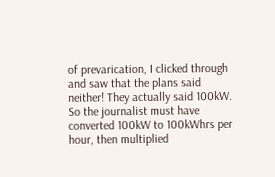of prevarication, I clicked through and saw that the plans said neither! They actually said 100kW. So the journalist must have converted 100kW to 100kWhrs per hour, then multiplied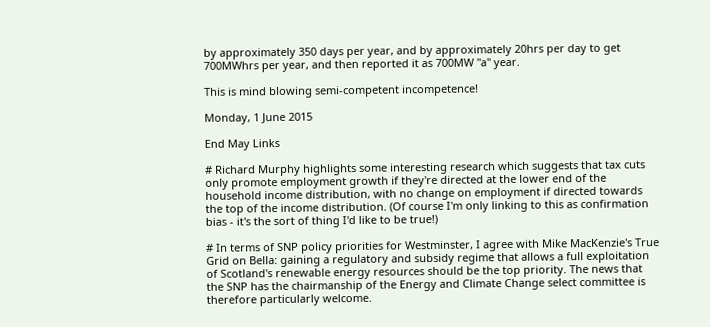by approximately 350 days per year, and by approximately 20hrs per day to get 700MWhrs per year, and then reported it as 700MW "a" year.

This is mind blowing semi-competent incompetence!

Monday, 1 June 2015

End May Links

# Richard Murphy highlights some interesting research which suggests that tax cuts only promote employment growth if they're directed at the lower end of the household income distribution, with no change on employment if directed towards the top of the income distribution. (Of course I'm only linking to this as confirmation bias - it's the sort of thing I'd like to be true!)

# In terms of SNP policy priorities for Westminster, I agree with Mike MacKenzie's True Grid on Bella: gaining a regulatory and subsidy regime that allows a full exploitation of Scotland's renewable energy resources should be the top priority. The news that the SNP has the chairmanship of the Energy and Climate Change select committee is therefore particularly welcome.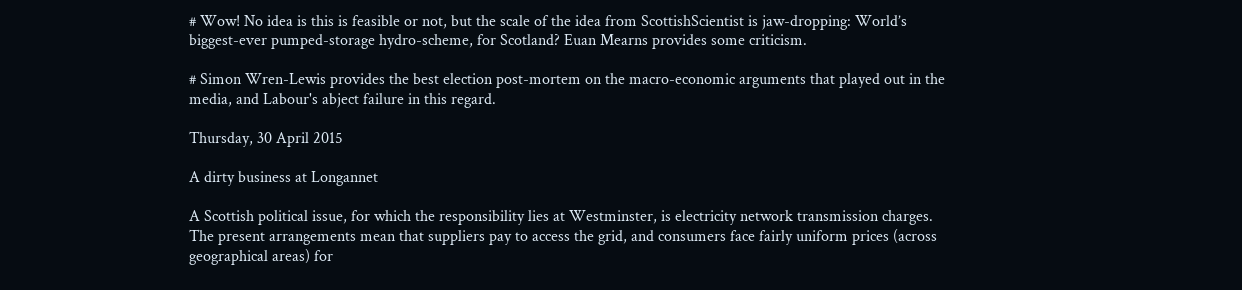# Wow! No idea is this is feasible or not, but the scale of the idea from ScottishScientist is jaw-dropping: World’s biggest-ever pumped-storage hydro-scheme, for Scotland? Euan Mearns provides some criticism.

# Simon Wren-Lewis provides the best election post-mortem on the macro-economic arguments that played out in the media, and Labour's abject failure in this regard.

Thursday, 30 April 2015

A dirty business at Longannet

A Scottish political issue, for which the responsibility lies at Westminster, is electricity network transmission charges. The present arrangements mean that suppliers pay to access the grid, and consumers face fairly uniform prices (across geographical areas) for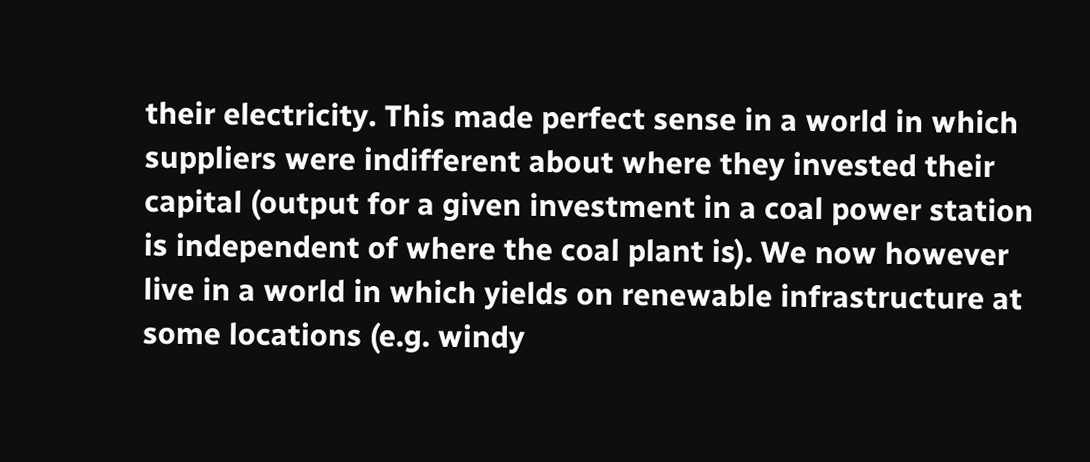their electricity. This made perfect sense in a world in which suppliers were indifferent about where they invested their capital (output for a given investment in a coal power station is independent of where the coal plant is). We now however live in a world in which yields on renewable infrastructure at some locations (e.g. windy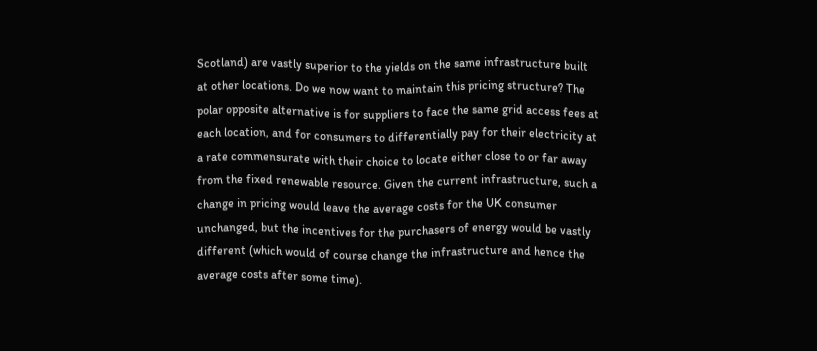Scotland) are vastly superior to the yields on the same infrastructure built at other locations. Do we now want to maintain this pricing structure? The polar opposite alternative is for suppliers to face the same grid access fees at each location, and for consumers to differentially pay for their electricity at a rate commensurate with their choice to locate either close to or far away from the fixed renewable resource. Given the current infrastructure, such a change in pricing would leave the average costs for the UK consumer unchanged, but the incentives for the purchasers of energy would be vastly different (which would of course change the infrastructure and hence the average costs after some time).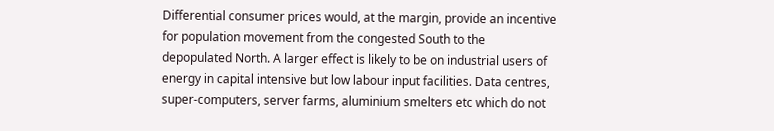Differential consumer prices would, at the margin, provide an incentive for population movement from the congested South to the depopulated North. A larger effect is likely to be on industrial users of energy in capital intensive but low labour input facilities. Data centres, super-computers, server farms, aluminium smelters etc which do not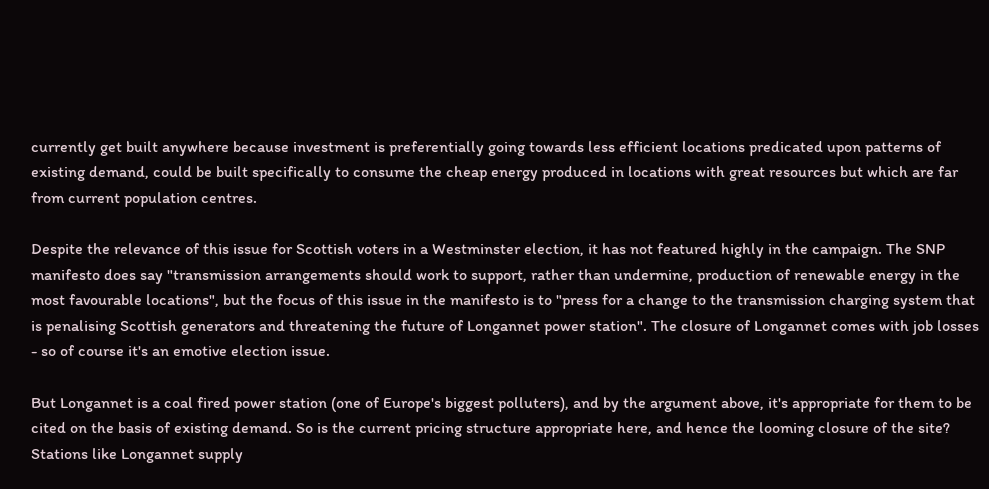currently get built anywhere because investment is preferentially going towards less efficient locations predicated upon patterns of existing demand, could be built specifically to consume the cheap energy produced in locations with great resources but which are far from current population centres.

Despite the relevance of this issue for Scottish voters in a Westminster election, it has not featured highly in the campaign. The SNP manifesto does say "transmission arrangements should work to support, rather than undermine, production of renewable energy in the most favourable locations", but the focus of this issue in the manifesto is to "press for a change to the transmission charging system that is penalising Scottish generators and threatening the future of Longannet power station". The closure of Longannet comes with job losses - so of course it's an emotive election issue.

But Longannet is a coal fired power station (one of Europe's biggest polluters), and by the argument above, it's appropriate for them to be cited on the basis of existing demand. So is the current pricing structure appropriate here, and hence the looming closure of the site? Stations like Longannet supply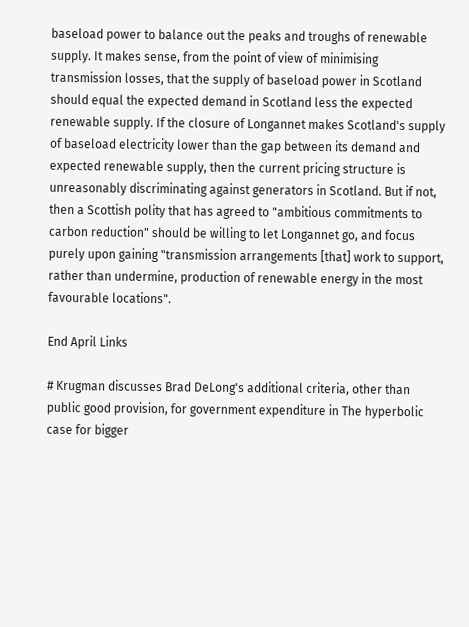baseload power to balance out the peaks and troughs of renewable supply. It makes sense, from the point of view of minimising transmission losses, that the supply of baseload power in Scotland should equal the expected demand in Scotland less the expected renewable supply. If the closure of Longannet makes Scotland's supply of baseload electricity lower than the gap between its demand and expected renewable supply, then the current pricing structure is unreasonably discriminating against generators in Scotland. But if not, then a Scottish polity that has agreed to "ambitious commitments to carbon reduction" should be willing to let Longannet go, and focus purely upon gaining "transmission arrangements [that] work to support, rather than undermine, production of renewable energy in the most favourable locations".

End April Links

# Krugman discusses Brad DeLong's additional criteria, other than public good provision, for government expenditure in The hyperbolic case for bigger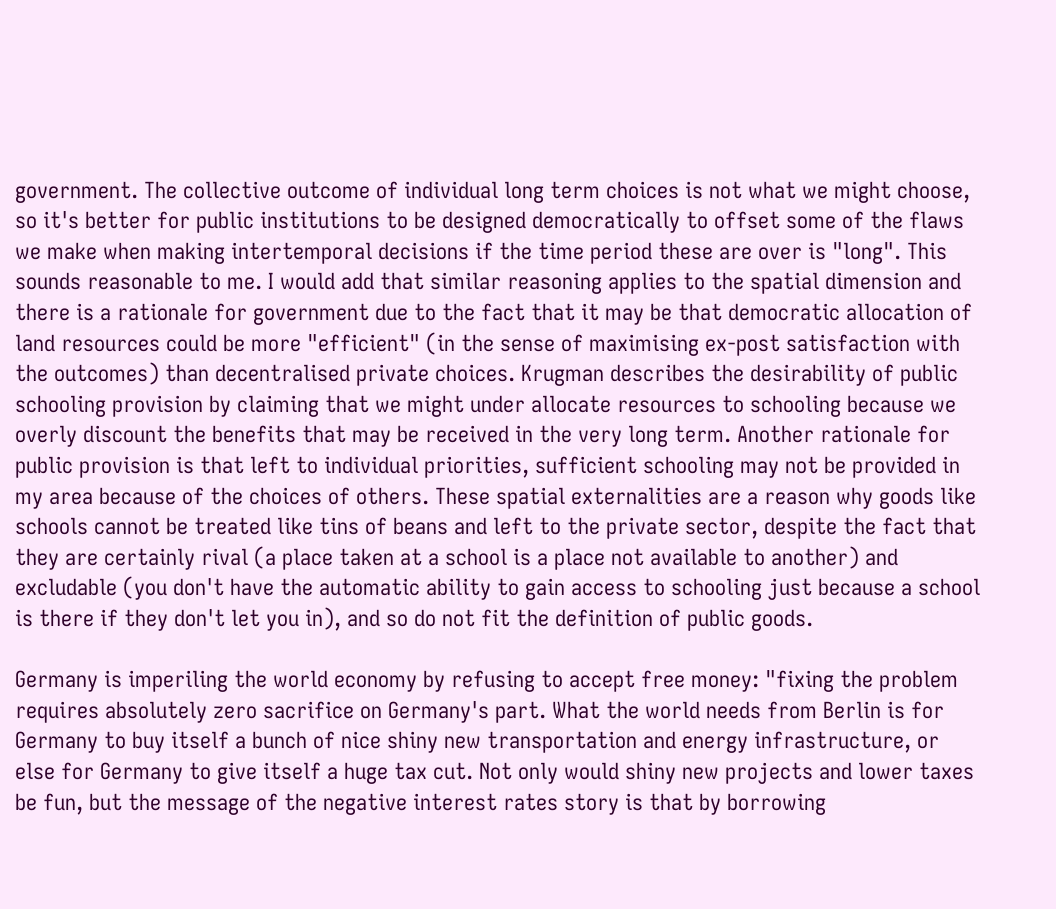government. The collective outcome of individual long term choices is not what we might choose, so it's better for public institutions to be designed democratically to offset some of the flaws we make when making intertemporal decisions if the time period these are over is "long". This sounds reasonable to me. I would add that similar reasoning applies to the spatial dimension and there is a rationale for government due to the fact that it may be that democratic allocation of land resources could be more "efficient" (in the sense of maximising ex-post satisfaction with the outcomes) than decentralised private choices. Krugman describes the desirability of public schooling provision by claiming that we might under allocate resources to schooling because we overly discount the benefits that may be received in the very long term. Another rationale for public provision is that left to individual priorities, sufficient schooling may not be provided in my area because of the choices of others. These spatial externalities are a reason why goods like schools cannot be treated like tins of beans and left to the private sector, despite the fact that they are certainly rival (a place taken at a school is a place not available to another) and excludable (you don't have the automatic ability to gain access to schooling just because a school is there if they don't let you in), and so do not fit the definition of public goods.

Germany is imperiling the world economy by refusing to accept free money: "fixing the problem requires absolutely zero sacrifice on Germany's part. What the world needs from Berlin is for Germany to buy itself a bunch of nice shiny new transportation and energy infrastructure, or else for Germany to give itself a huge tax cut. Not only would shiny new projects and lower taxes be fun, but the message of the negative interest rates story is that by borrowing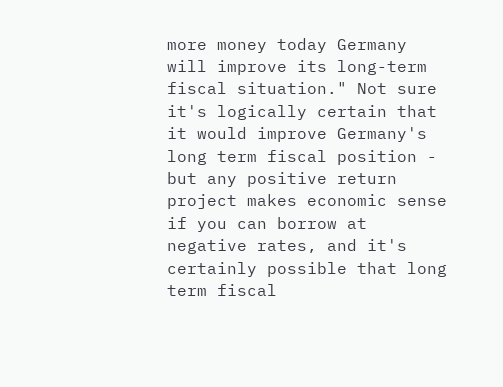more money today Germany will improve its long-term fiscal situation." Not sure it's logically certain that it would improve Germany's long term fiscal position - but any positive return project makes economic sense if you can borrow at negative rates, and it's certainly possible that long term fiscal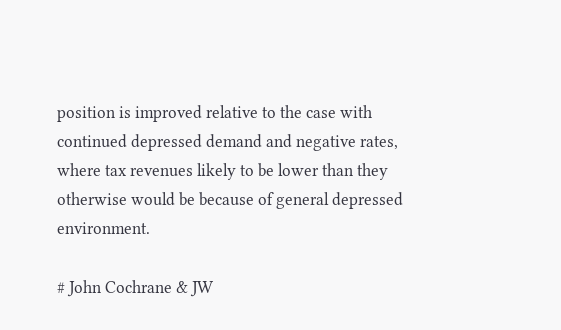position is improved relative to the case with continued depressed demand and negative rates, where tax revenues likely to be lower than they otherwise would be because of general depressed environment.

# John Cochrane & JW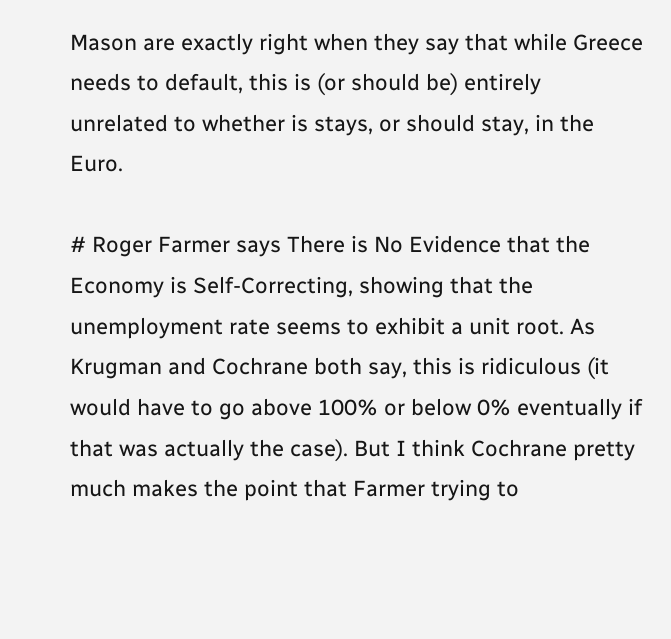Mason are exactly right when they say that while Greece needs to default, this is (or should be) entirely unrelated to whether is stays, or should stay, in the Euro.

# Roger Farmer says There is No Evidence that the Economy is Self-Correcting, showing that the unemployment rate seems to exhibit a unit root. As Krugman and Cochrane both say, this is ridiculous (it would have to go above 100% or below 0% eventually if that was actually the case). But I think Cochrane pretty much makes the point that Farmer trying to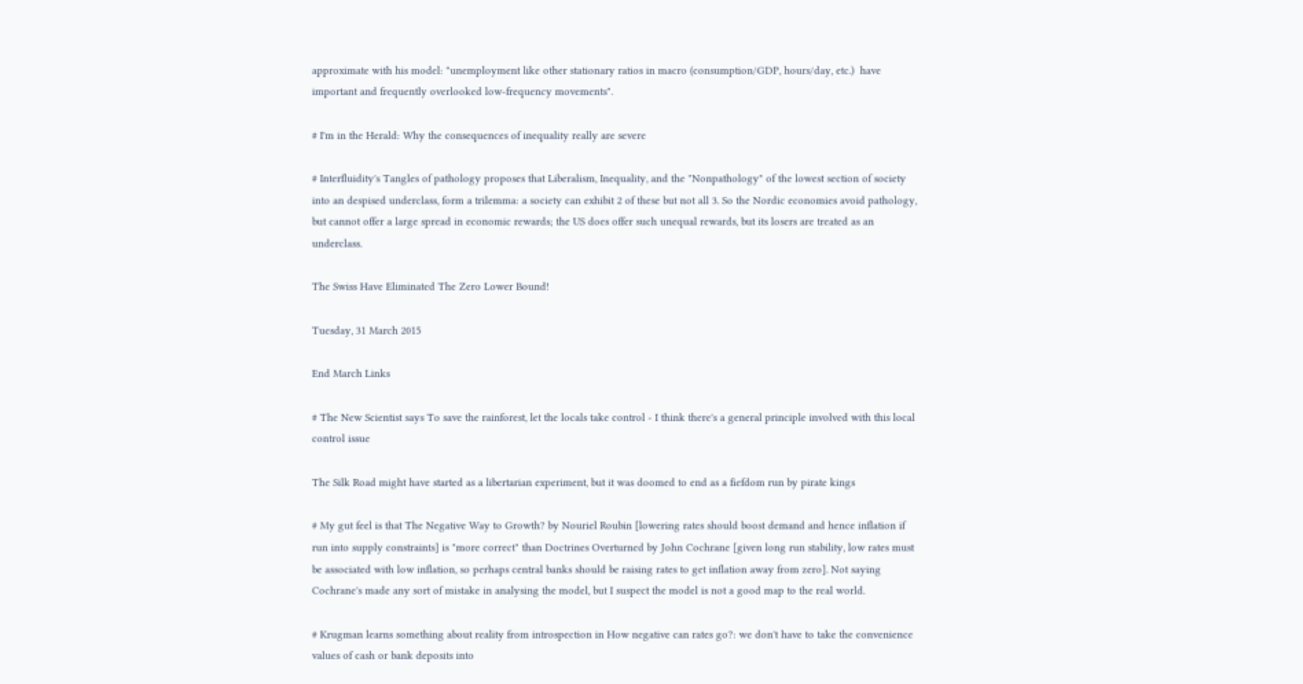approximate with his model: "unemployment like other stationary ratios in macro (consumption/GDP, hours/day, etc.)  have important and frequently overlooked low-frequency movements".

# I'm in the Herald: Why the consequences of inequality really are severe

# Interfluidity's Tangles of pathology proposes that Liberalism, Inequality, and the "Nonpathology" of the lowest section of society into an despised underclass, form a trilemma: a society can exhibit 2 of these but not all 3. So the Nordic economies avoid pathology, but cannot offer a large spread in economic rewards; the US does offer such unequal rewards, but its losers are treated as an underclass.

The Swiss Have Eliminated The Zero Lower Bound!

Tuesday, 31 March 2015

End March Links

# The New Scientist says To save the rainforest, let the locals take control - I think there's a general principle involved with this local control issue

The Silk Road might have started as a libertarian experiment, but it was doomed to end as a fiefdom run by pirate kings

# My gut feel is that The Negative Way to Growth? by Nouriel Roubin [lowering rates should boost demand and hence inflation if run into supply constraints] is "more correct" than Doctrines Overturned by John Cochrane [given long run stability, low rates must be associated with low inflation, so perhaps central banks should be raising rates to get inflation away from zero]. Not saying Cochrane's made any sort of mistake in analysing the model, but I suspect the model is not a good map to the real world.

# Krugman learns something about reality from introspection in How negative can rates go?: we don't have to take the convenience values of cash or bank deposits into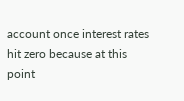account once interest rates hit zero because at this point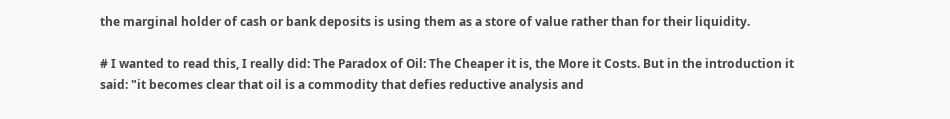the marginal holder of cash or bank deposits is using them as a store of value rather than for their liquidity.

# I wanted to read this, I really did: The Paradox of Oil: The Cheaper it is, the More it Costs. But in the introduction it said: "it becomes clear that oil is a commodity that defies reductive analysis and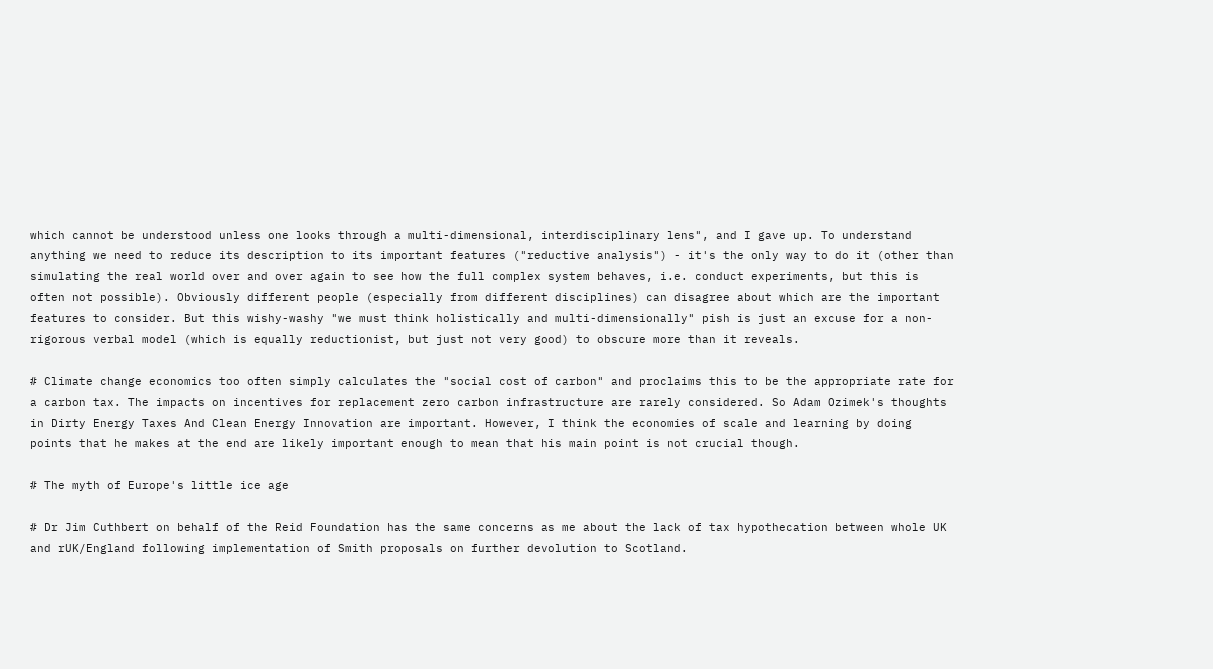which cannot be understood unless one looks through a multi-dimensional, interdisciplinary lens", and I gave up. To understand anything we need to reduce its description to its important features ("reductive analysis") - it's the only way to do it (other than simulating the real world over and over again to see how the full complex system behaves, i.e. conduct experiments, but this is often not possible). Obviously different people (especially from different disciplines) can disagree about which are the important features to consider. But this wishy-washy "we must think holistically and multi-dimensionally" pish is just an excuse for a non-rigorous verbal model (which is equally reductionist, but just not very good) to obscure more than it reveals.

# Climate change economics too often simply calculates the "social cost of carbon" and proclaims this to be the appropriate rate for a carbon tax. The impacts on incentives for replacement zero carbon infrastructure are rarely considered. So Adam Ozimek's thoughts in Dirty Energy Taxes And Clean Energy Innovation are important. However, I think the economies of scale and learning by doing points that he makes at the end are likely important enough to mean that his main point is not crucial though.

# The myth of Europe's little ice age

# Dr Jim Cuthbert on behalf of the Reid Foundation has the same concerns as me about the lack of tax hypothecation between whole UK and rUK/England following implementation of Smith proposals on further devolution to Scotland.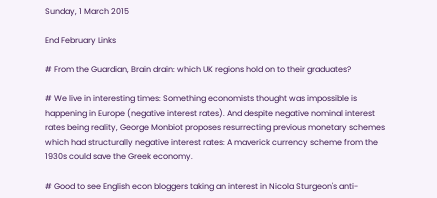Sunday, 1 March 2015

End February Links

# From the Guardian, Brain drain: which UK regions hold on to their graduates?

# We live in interesting times: Something economists thought was impossible is happening in Europe (negative interest rates). And despite negative nominal interest rates being reality, George Monbiot proposes resurrecting previous monetary schemes which had structurally negative interest rates: A maverick currency scheme from the 1930s could save the Greek economy.

# Good to see English econ bloggers taking an interest in Nicola Sturgeon's anti-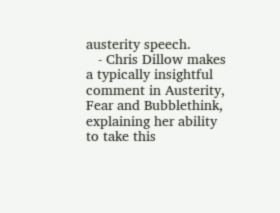austerity speech.
   - Chris Dillow makes a typically insightful comment in Austerity, Fear and Bubblethink, explaining her ability to take this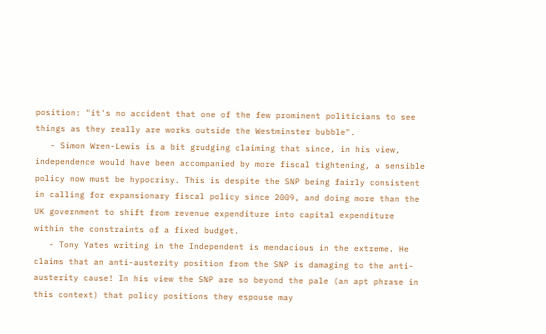position: "it's no accident that one of the few prominent politicians to see things as they really are works outside the Westminster bubble".
   - Simon Wren-Lewis is a bit grudging claiming that since, in his view, independence would have been accompanied by more fiscal tightening, a sensible policy now must be hypocrisy. This is despite the SNP being fairly consistent in calling for expansionary fiscal policy since 2009, and doing more than the UK government to shift from revenue expenditure into capital expenditure within the constraints of a fixed budget.
   - Tony Yates writing in the Independent is mendacious in the extreme. He claims that an anti-austerity position from the SNP is damaging to the anti-austerity cause! In his view the SNP are so beyond the pale (an apt phrase in this context) that policy positions they espouse may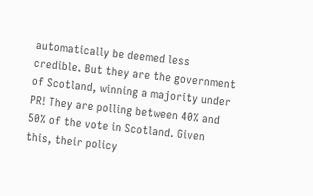automatically be deemed less credible. But they are the government of Scotland, winning a majority under PR! They are polling between 40% and 50% of the vote in Scotland. Given this, their policy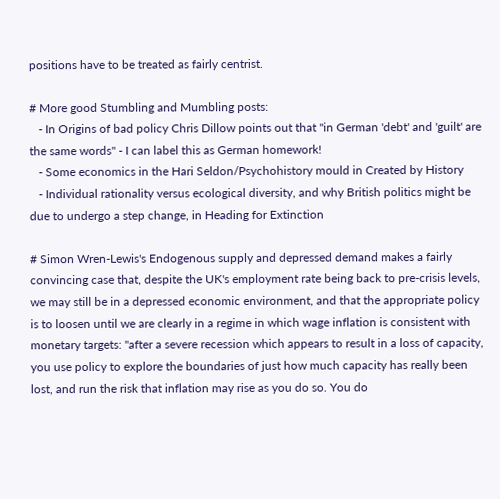positions have to be treated as fairly centrist.

# More good Stumbling and Mumbling posts:
   - In Origins of bad policy Chris Dillow points out that "in German 'debt' and 'guilt' are the same words" - I can label this as German homework!
   - Some economics in the Hari Seldon/Psychohistory mould in Created by History
   - Individual rationality versus ecological diversity, and why British politics might be due to undergo a step change, in Heading for Extinction

# Simon Wren-Lewis's Endogenous supply and depressed demand makes a fairly convincing case that, despite the UK's employment rate being back to pre-crisis levels, we may still be in a depressed economic environment, and that the appropriate policy is to loosen until we are clearly in a regime in which wage inflation is consistent with monetary targets: "after a severe recession which appears to result in a loss of capacity, you use policy to explore the boundaries of just how much capacity has really been lost, and run the risk that inflation may rise as you do so. You do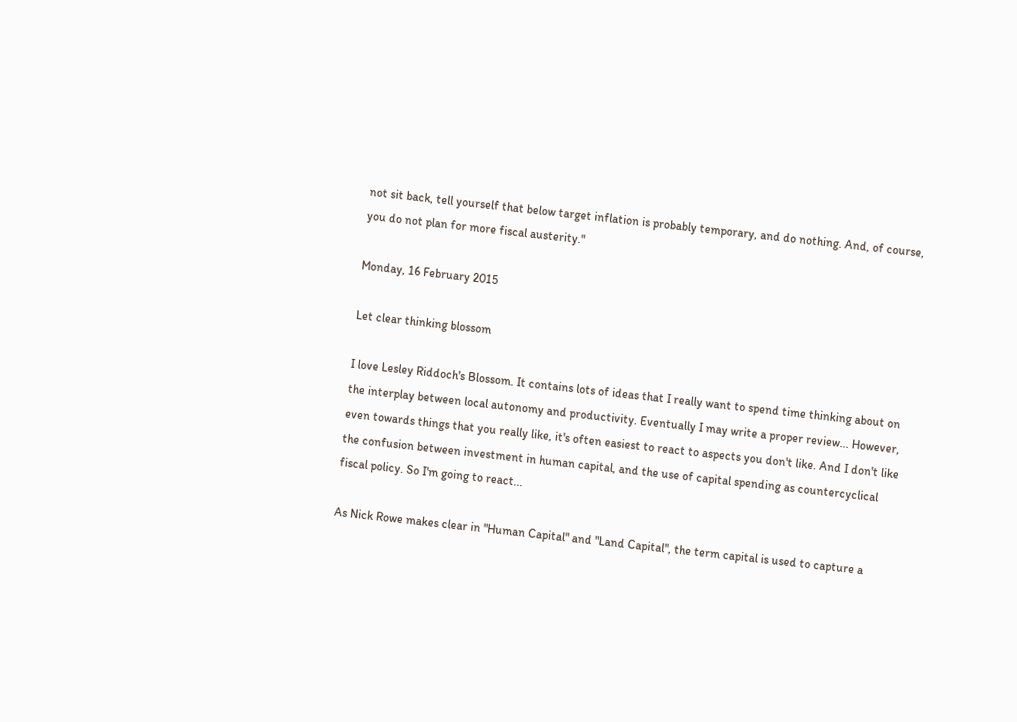not sit back, tell yourself that below target inflation is probably temporary, and do nothing. And, of course, you do not plan for more fiscal austerity."

Monday, 16 February 2015

Let clear thinking blossom

I love Lesley Riddoch's Blossom. It contains lots of ideas that I really want to spend time thinking about on the interplay between local autonomy and productivity. Eventually I may write a proper review... However, even towards things that you really like, it's often easiest to react to aspects you don't like. And I don't like the confusion between investment in human capital, and the use of capital spending as countercyclical fiscal policy. So I'm going to react...

As Nick Rowe makes clear in "Human Capital" and "Land Capital", the term capital is used to capture a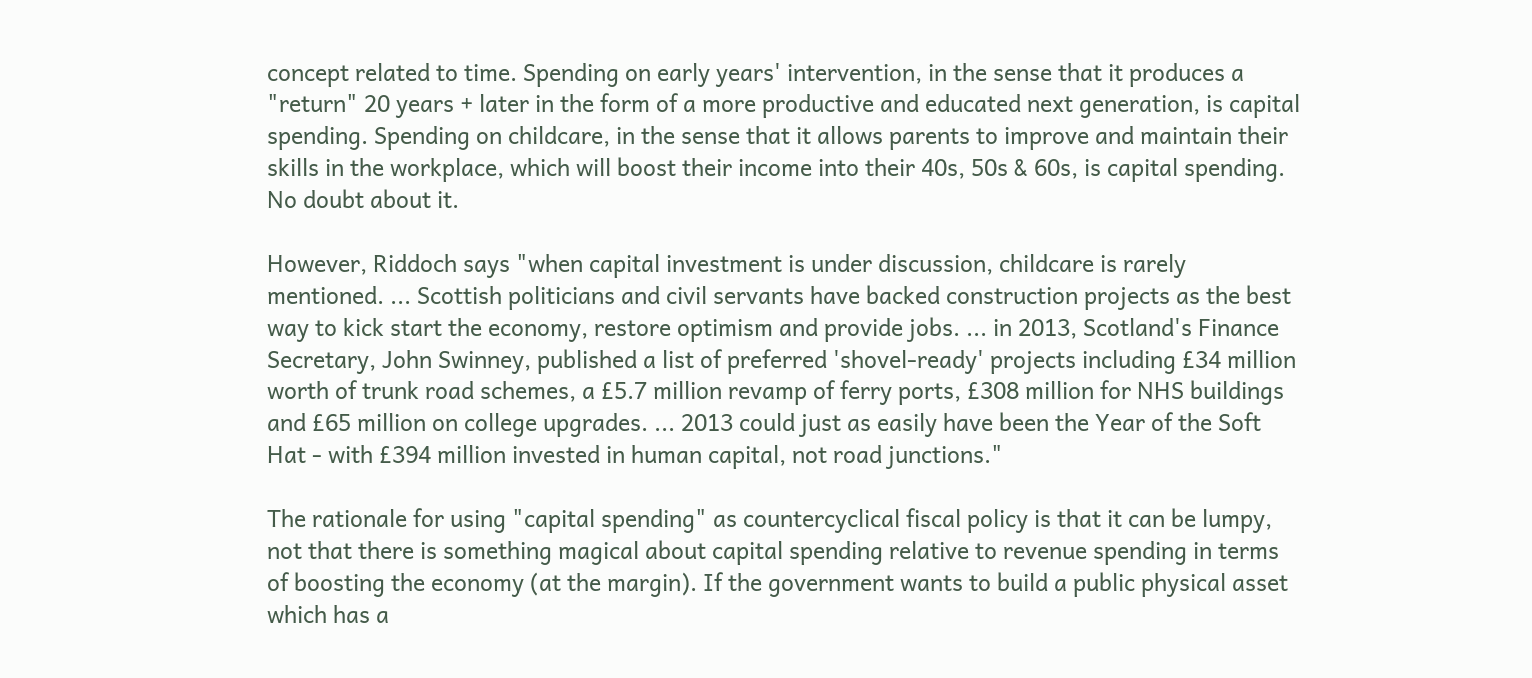concept related to time. Spending on early years' intervention, in the sense that it produces a "return" 20 years + later in the form of a more productive and educated next generation, is capital spending. Spending on childcare, in the sense that it allows parents to improve and maintain their skills in the workplace, which will boost their income into their 40s, 50s & 60s, is capital spending. No doubt about it.

However, Riddoch says "when capital investment is under discussion, childcare is rarely mentioned. ... Scottish politicians and civil servants have backed construction projects as the best way to kick start the economy, restore optimism and provide jobs. ... in 2013, Scotland's Finance Secretary, John Swinney, published a list of preferred 'shovel-ready' projects including £34 million worth of trunk road schemes, a £5.7 million revamp of ferry ports, £308 million for NHS buildings and £65 million on college upgrades. ... 2013 could just as easily have been the Year of the Soft Hat - with £394 million invested in human capital, not road junctions."

The rationale for using "capital spending" as countercyclical fiscal policy is that it can be lumpy, not that there is something magical about capital spending relative to revenue spending in terms of boosting the economy (at the margin). If the government wants to build a public physical asset which has a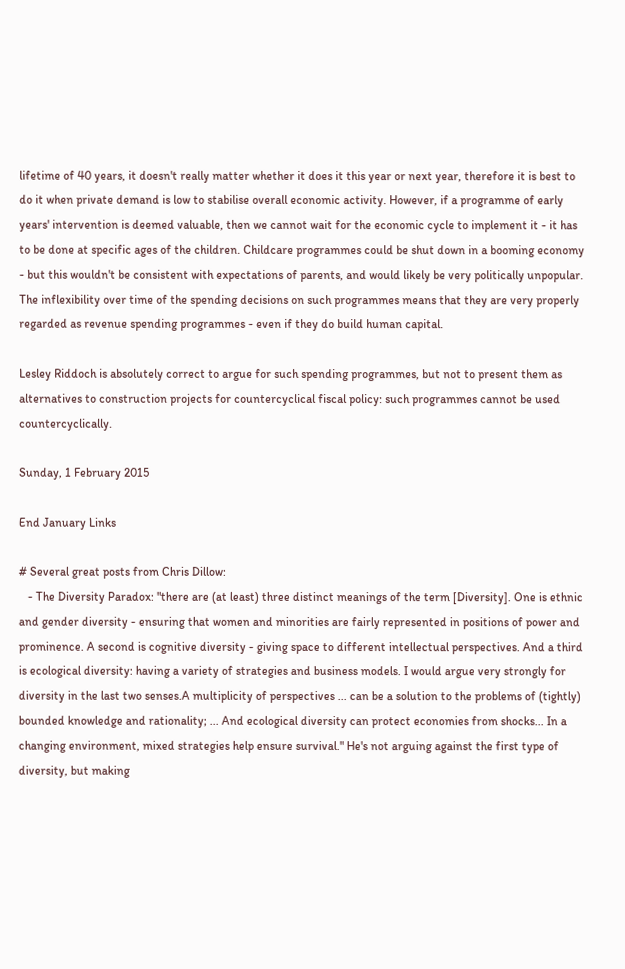lifetime of 40 years, it doesn't really matter whether it does it this year or next year, therefore it is best to do it when private demand is low to stabilise overall economic activity. However, if a programme of early years' intervention is deemed valuable, then we cannot wait for the economic cycle to implement it - it has to be done at specific ages of the children. Childcare programmes could be shut down in a booming economy - but this wouldn't be consistent with expectations of parents, and would likely be very politically unpopular. The inflexibility over time of the spending decisions on such programmes means that they are very properly regarded as revenue spending programmes - even if they do build human capital.

Lesley Riddoch is absolutely correct to argue for such spending programmes, but not to present them as alternatives to construction projects for countercyclical fiscal policy: such programmes cannot be used countercyclically.

Sunday, 1 February 2015

End January Links

# Several great posts from Chris Dillow:
   - The Diversity Paradox: "there are (at least) three distinct meanings of the term [Diversity]. One is ethnic and gender diversity - ensuring that women and minorities are fairly represented in positions of power and prominence. A second is cognitive diversity - giving space to different intellectual perspectives. And a third is ecological diversity: having a variety of strategies and business models. I would argue very strongly for diversity in the last two senses.A multiplicity of perspectives ... can be a solution to the problems of (tightly) bounded knowledge and rationality; ... And ecological diversity can protect economies from shocks... In a changing environment, mixed strategies help ensure survival." He's not arguing against the first type of diversity, but making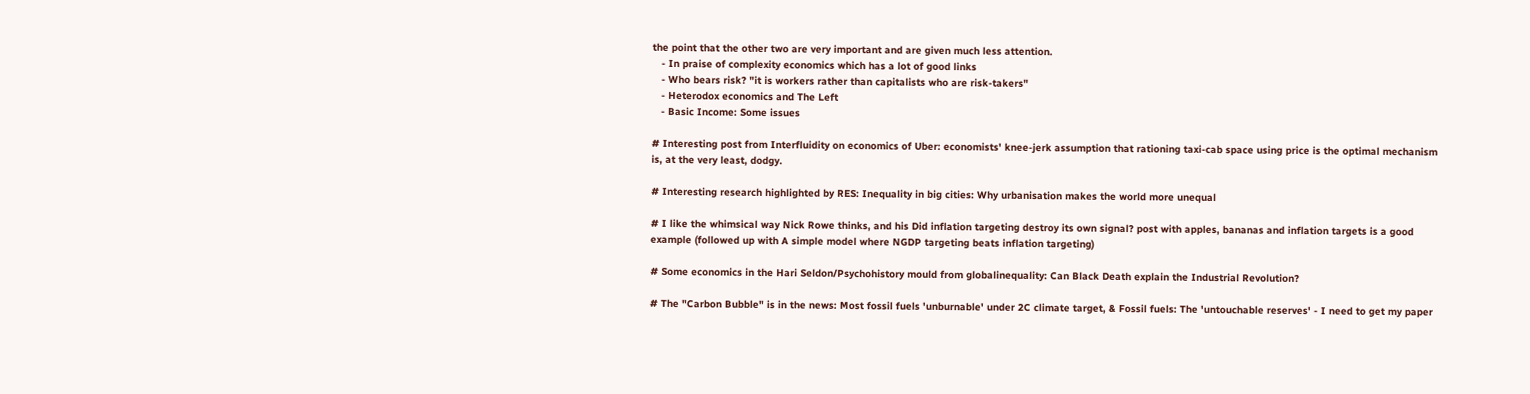the point that the other two are very important and are given much less attention.
   - In praise of complexity economics which has a lot of good links
   - Who bears risk? "it is workers rather than capitalists who are risk-takers"
   - Heterodox economics and The Left
   - Basic Income: Some issues

# Interesting post from Interfluidity on economics of Uber: economists' knee-jerk assumption that rationing taxi-cab space using price is the optimal mechanism is, at the very least, dodgy.

# Interesting research highlighted by RES: Inequality in big cities: Why urbanisation makes the world more unequal

# I like the whimsical way Nick Rowe thinks, and his Did inflation targeting destroy its own signal? post with apples, bananas and inflation targets is a good example (followed up with A simple model where NGDP targeting beats inflation targeting)

# Some economics in the Hari Seldon/Psychohistory mould from globalinequality: Can Black Death explain the Industrial Revolution?

# The "Carbon Bubble" is in the news: Most fossil fuels 'unburnable' under 2C climate target, & Fossil fuels: The 'untouchable reserves' - I need to get my paper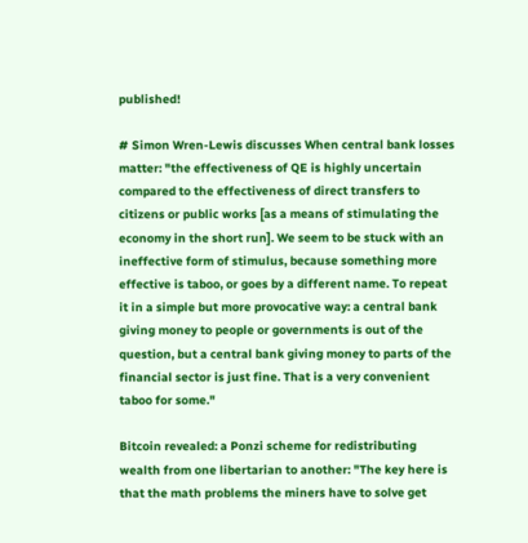published!

# Simon Wren-Lewis discusses When central bank losses matter: "the effectiveness of QE is highly uncertain compared to the effectiveness of direct transfers to citizens or public works [as a means of stimulating the economy in the short run]. We seem to be stuck with an ineffective form of stimulus, because something more effective is taboo, or goes by a different name. To repeat it in a simple but more provocative way: a central bank giving money to people or governments is out of the question, but a central bank giving money to parts of the financial sector is just fine. That is a very convenient taboo for some."

Bitcoin revealed: a Ponzi scheme for redistributing wealth from one libertarian to another: "The key here is that the math problems the miners have to solve get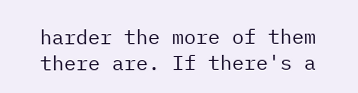harder the more of them there are. If there's a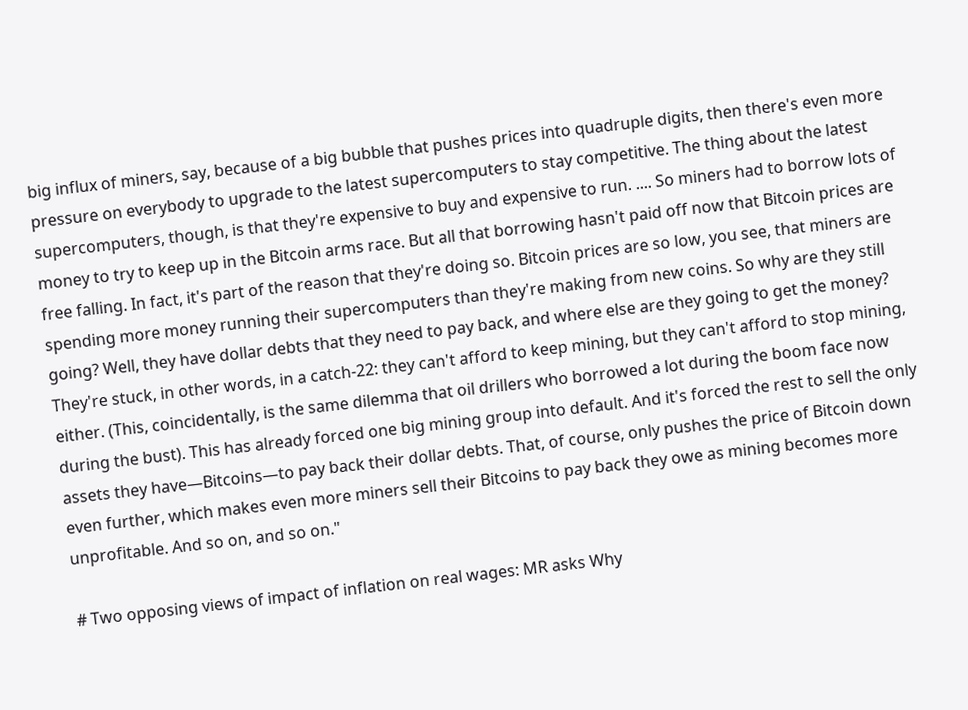big influx of miners, say, because of a big bubble that pushes prices into quadruple digits, then there's even more pressure on everybody to upgrade to the latest supercomputers to stay competitive. The thing about the latest supercomputers, though, is that they're expensive to buy and expensive to run. .... So miners had to borrow lots of money to try to keep up in the Bitcoin arms race. But all that borrowing hasn't paid off now that Bitcoin prices are free falling. In fact, it's part of the reason that they're doing so. Bitcoin prices are so low, you see, that miners are spending more money running their supercomputers than they're making from new coins. So why are they still going? Well, they have dollar debts that they need to pay back, and where else are they going to get the money? They're stuck, in other words, in a catch-22: they can't afford to keep mining, but they can't afford to stop mining, either. (This, coincidentally, is the same dilemma that oil drillers who borrowed a lot during the boom face now during the bust). This has already forced one big mining group into default. And it's forced the rest to sell the only assets they have—Bitcoins—to pay back their dollar debts. That, of course, only pushes the price of Bitcoin down even further, which makes even more miners sell their Bitcoins to pay back they owe as mining becomes more unprofitable. And so on, and so on."

# Two opposing views of impact of inflation on real wages: MR asks Why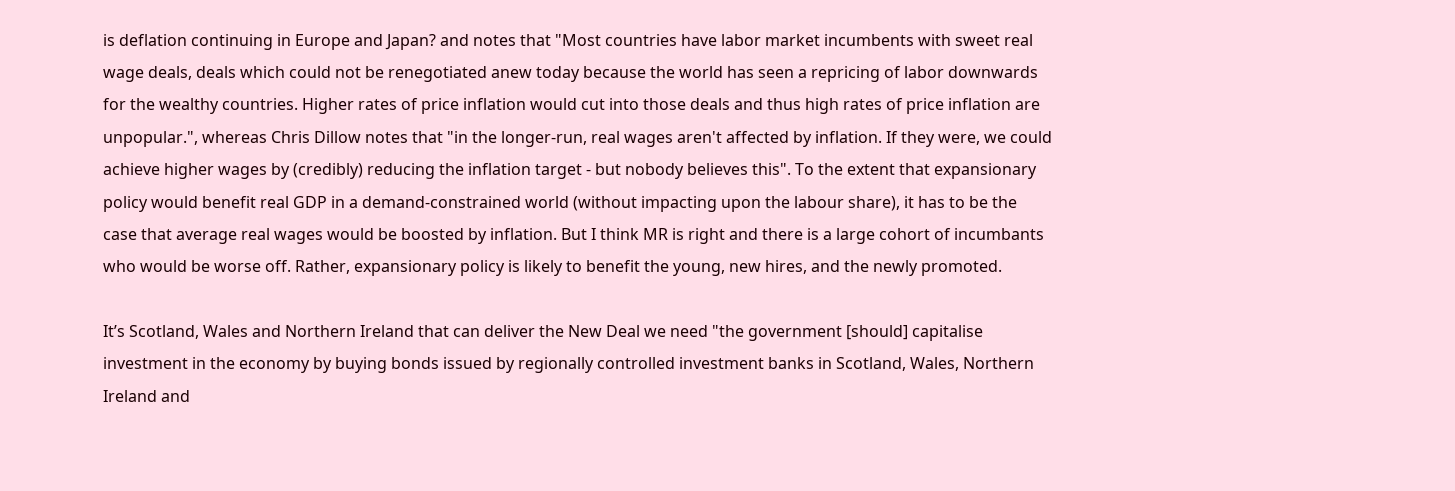is deflation continuing in Europe and Japan? and notes that "Most countries have labor market incumbents with sweet real wage deals, deals which could not be renegotiated anew today because the world has seen a repricing of labor downwards for the wealthy countries. Higher rates of price inflation would cut into those deals and thus high rates of price inflation are unpopular.", whereas Chris Dillow notes that "in the longer-run, real wages aren't affected by inflation. If they were, we could achieve higher wages by (credibly) reducing the inflation target - but nobody believes this". To the extent that expansionary policy would benefit real GDP in a demand-constrained world (without impacting upon the labour share), it has to be the case that average real wages would be boosted by inflation. But I think MR is right and there is a large cohort of incumbants who would be worse off. Rather, expansionary policy is likely to benefit the young, new hires, and the newly promoted.

It’s Scotland, Wales and Northern Ireland that can deliver the New Deal we need "the government [should] capitalise investment in the economy by buying bonds issued by regionally controlled investment banks in Scotland, Wales, Northern Ireland and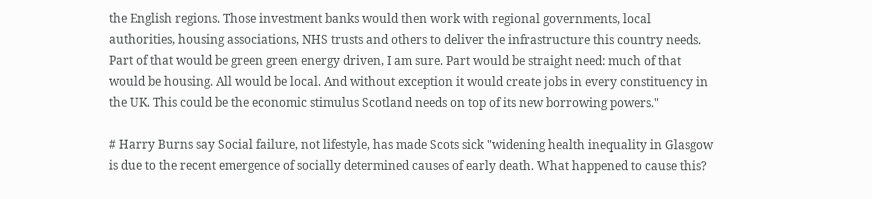the English regions. Those investment banks would then work with regional governments, local authorities, housing associations, NHS trusts and others to deliver the infrastructure this country needs. Part of that would be green green energy driven, I am sure. Part would be straight need: much of that would be housing. All would be local. And without exception it would create jobs in every constituency in the UK. This could be the economic stimulus Scotland needs on top of its new borrowing powers."

# Harry Burns say Social failure, not lifestyle, has made Scots sick "widening health inequality in Glasgow is due to the recent emergence of socially determined causes of early death. What happened to cause this?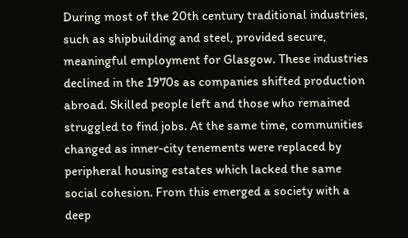During most of the 20th century traditional industries, such as shipbuilding and steel, provided secure, meaningful employment for Glasgow. These industries declined in the 1970s as companies shifted production abroad. Skilled people left and those who remained struggled to find jobs. At the same time, communities changed as inner-city tenements were replaced by peripheral housing estates which lacked the same social cohesion. From this emerged a society with a deep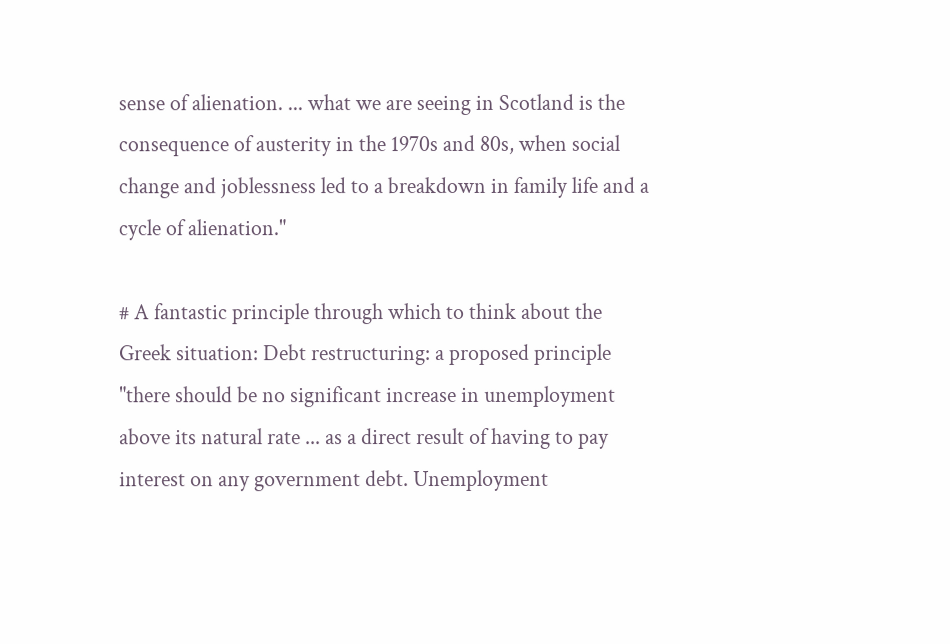sense of alienation. ... what we are seeing in Scotland is the consequence of austerity in the 1970s and 80s, when social change and joblessness led to a breakdown in family life and a cycle of alienation."

# A fantastic principle through which to think about the Greek situation: Debt restructuring: a proposed principle "there should be no significant increase in unemployment above its natural rate ... as a direct result of having to pay interest on any government debt. Unemployment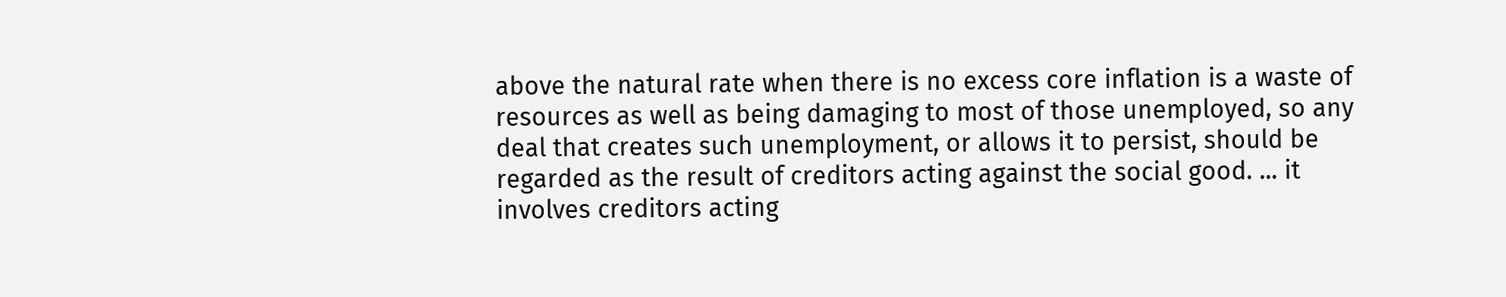above the natural rate when there is no excess core inflation is a waste of resources as well as being damaging to most of those unemployed, so any deal that creates such unemployment, or allows it to persist, should be regarded as the result of creditors acting against the social good. ... it involves creditors acting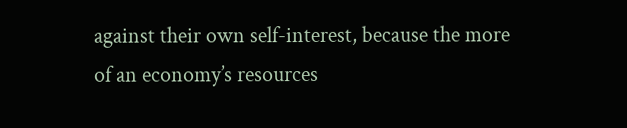against their own self-interest, because the more of an economy’s resources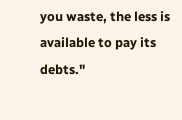you waste, the less is available to pay its debts."